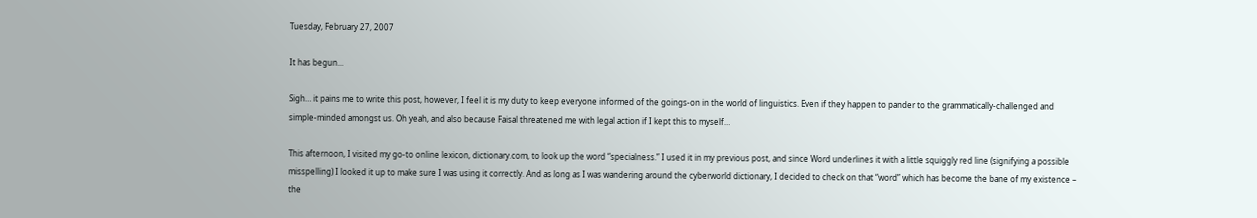Tuesday, February 27, 2007

It has begun...

Sigh… it pains me to write this post, however, I feel it is my duty to keep everyone informed of the goings-on in the world of linguistics. Even if they happen to pander to the grammatically-challenged and simple-minded amongst us. Oh yeah, and also because Faisal threatened me with legal action if I kept this to myself…

This afternoon, I visited my go-to online lexicon, dictionary.com, to look up the word “specialness.” I used it in my previous post, and since Word underlines it with a little squiggly red line (signifying a possible misspelling) I looked it up to make sure I was using it correctly. And as long as I was wandering around the cyberworld dictionary, I decided to check on that “word” which has become the bane of my existence – the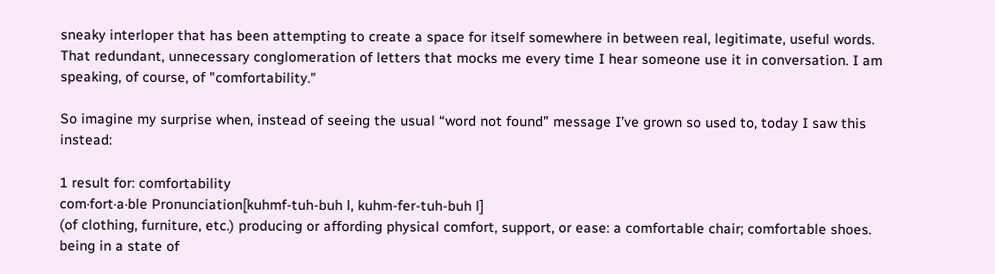sneaky interloper that has been attempting to create a space for itself somewhere in between real, legitimate, useful words. That redundant, unnecessary conglomeration of letters that mocks me every time I hear someone use it in conversation. I am speaking, of course, of "comfortability."

So imagine my surprise when, instead of seeing the usual “word not found” message I’ve grown so used to, today I saw this instead:

1 result for: comfortability
com·fort·a·ble Pronunciation[kuhmf-tuh-buh l, kuhm-fer-tuh-buh l]
(of clothing, furniture, etc.) producing or affording physical comfort, support, or ease: a comfortable chair; comfortable shoes.
being in a state of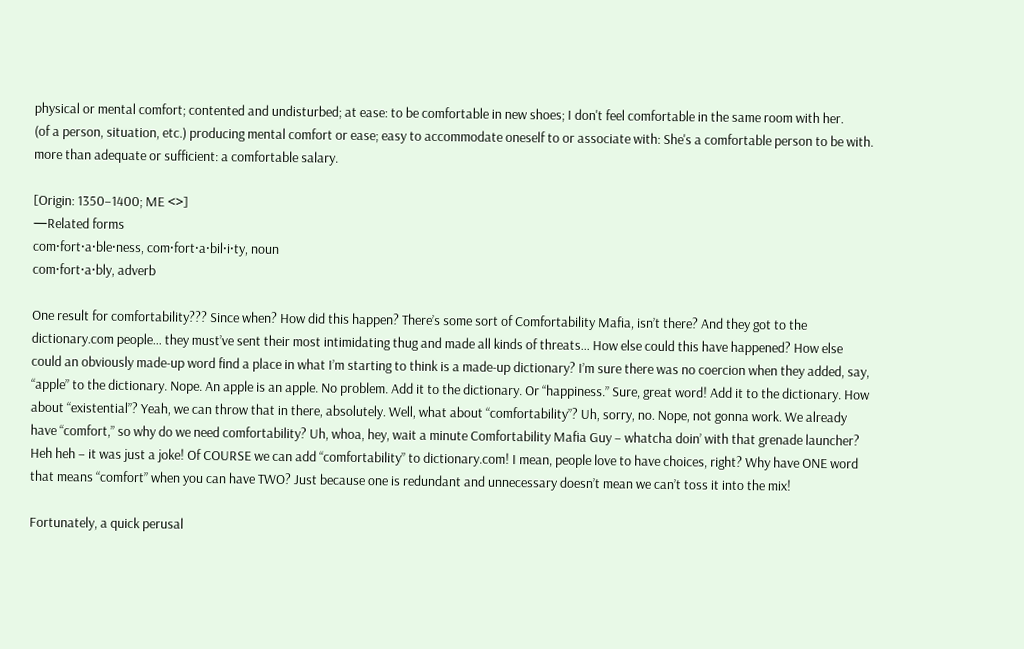physical or mental comfort; contented and undisturbed; at ease: to be comfortable in new shoes; I don't feel comfortable in the same room with her.
(of a person, situation, etc.) producing mental comfort or ease; easy to accommodate oneself to or associate with: She's a comfortable person to be with.
more than adequate or sufficient: a comfortable salary.

[Origin: 1350–1400; ME <>]
—Related forms
com·fort·a·ble·ness, com·fort·a·bil·i·ty, noun
com·fort·a·bly, adverb

One result for comfortability??? Since when? How did this happen? There’s some sort of Comfortability Mafia, isn’t there? And they got to the dictionary.com people… they must’ve sent their most intimidating thug and made all kinds of threats… How else could this have happened? How else could an obviously made-up word find a place in what I’m starting to think is a made-up dictionary? I’m sure there was no coercion when they added, say, “apple” to the dictionary. Nope. An apple is an apple. No problem. Add it to the dictionary. Or “happiness.” Sure, great word! Add it to the dictionary. How about “existential”? Yeah, we can throw that in there, absolutely. Well, what about “comfortability”? Uh, sorry, no. Nope, not gonna work. We already have “comfort,” so why do we need comfortability? Uh, whoa, hey, wait a minute Comfortability Mafia Guy – whatcha doin’ with that grenade launcher? Heh heh – it was just a joke! Of COURSE we can add “comfortability” to dictionary.com! I mean, people love to have choices, right? Why have ONE word that means “comfort” when you can have TWO? Just because one is redundant and unnecessary doesn’t mean we can’t toss it into the mix!

Fortunately, a quick perusal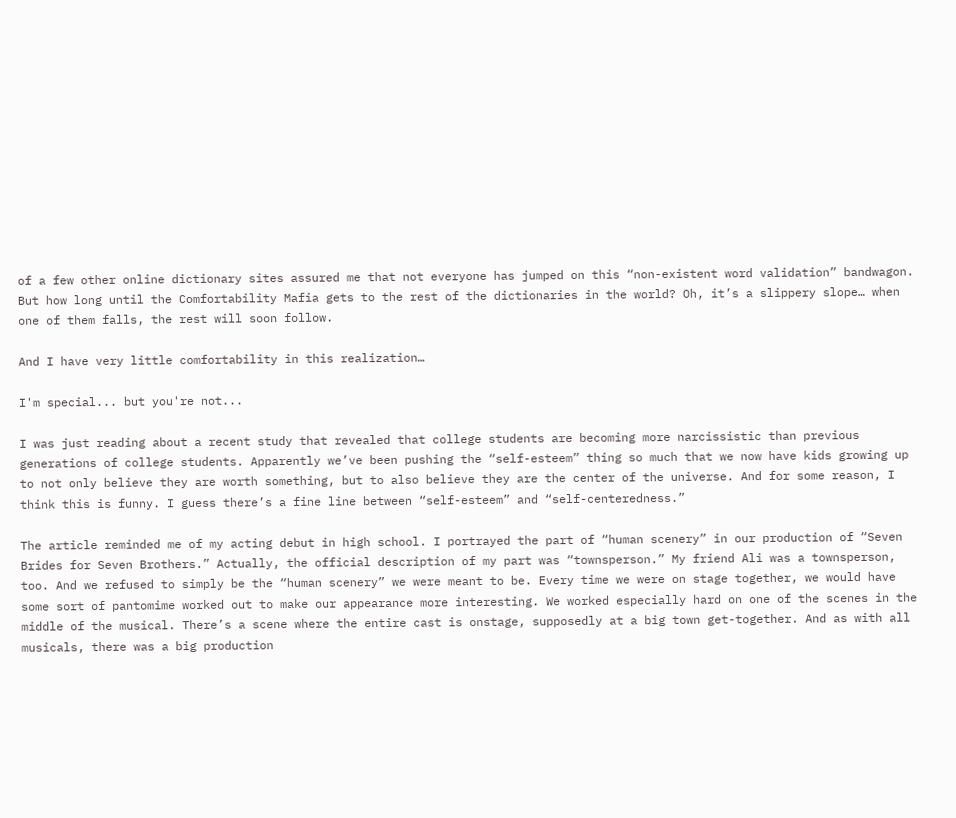of a few other online dictionary sites assured me that not everyone has jumped on this “non-existent word validation” bandwagon. But how long until the Comfortability Mafia gets to the rest of the dictionaries in the world? Oh, it’s a slippery slope… when one of them falls, the rest will soon follow.

And I have very little comfortability in this realization…

I'm special... but you're not...

I was just reading about a recent study that revealed that college students are becoming more narcissistic than previous generations of college students. Apparently we’ve been pushing the “self-esteem” thing so much that we now have kids growing up to not only believe they are worth something, but to also believe they are the center of the universe. And for some reason, I think this is funny. I guess there’s a fine line between “self-esteem” and “self-centeredness.”

The article reminded me of my acting debut in high school. I portrayed the part of “human scenery” in our production of “Seven Brides for Seven Brothers.” Actually, the official description of my part was “townsperson.” My friend Ali was a townsperson, too. And we refused to simply be the “human scenery” we were meant to be. Every time we were on stage together, we would have some sort of pantomime worked out to make our appearance more interesting. We worked especially hard on one of the scenes in the middle of the musical. There’s a scene where the entire cast is onstage, supposedly at a big town get-together. And as with all musicals, there was a big production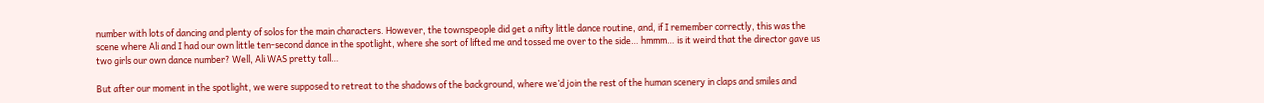number with lots of dancing and plenty of solos for the main characters. However, the townspeople did get a nifty little dance routine, and, if I remember correctly, this was the scene where Ali and I had our own little ten-second dance in the spotlight, where she sort of lifted me and tossed me over to the side… hmmm… is it weird that the director gave us two girls our own dance number? Well, Ali WAS pretty tall…

But after our moment in the spotlight, we were supposed to retreat to the shadows of the background, where we’d join the rest of the human scenery in claps and smiles and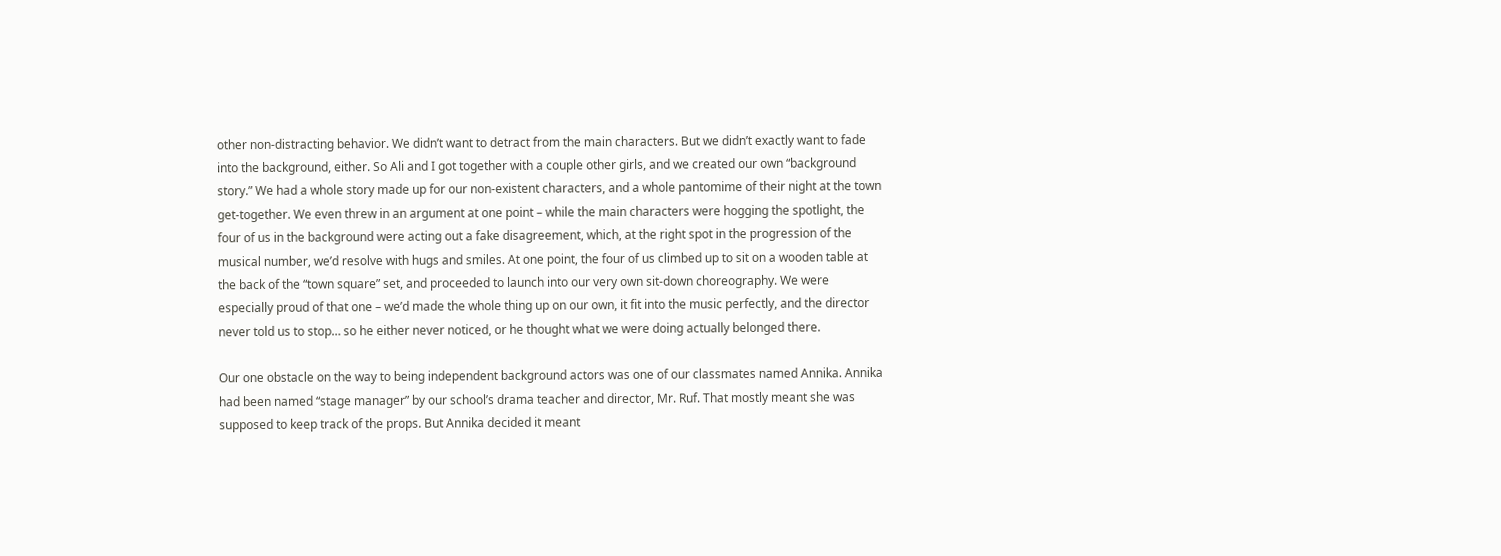other non-distracting behavior. We didn’t want to detract from the main characters. But we didn’t exactly want to fade into the background, either. So Ali and I got together with a couple other girls, and we created our own “background story.” We had a whole story made up for our non-existent characters, and a whole pantomime of their night at the town get-together. We even threw in an argument at one point – while the main characters were hogging the spotlight, the four of us in the background were acting out a fake disagreement, which, at the right spot in the progression of the musical number, we’d resolve with hugs and smiles. At one point, the four of us climbed up to sit on a wooden table at the back of the “town square” set, and proceeded to launch into our very own sit-down choreography. We were especially proud of that one – we’d made the whole thing up on our own, it fit into the music perfectly, and the director never told us to stop… so he either never noticed, or he thought what we were doing actually belonged there.

Our one obstacle on the way to being independent background actors was one of our classmates named Annika. Annika had been named “stage manager” by our school’s drama teacher and director, Mr. Ruf. That mostly meant she was supposed to keep track of the props. But Annika decided it meant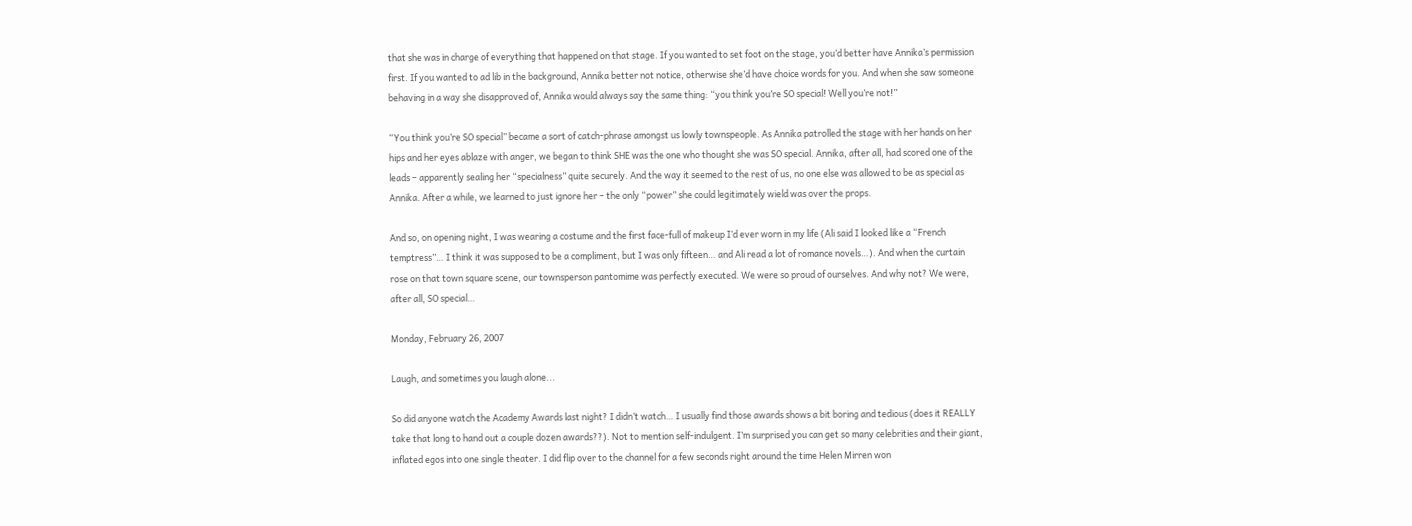that she was in charge of everything that happened on that stage. If you wanted to set foot on the stage, you’d better have Annika’s permission first. If you wanted to ad lib in the background, Annika better not notice, otherwise she’d have choice words for you. And when she saw someone behaving in a way she disapproved of, Annika would always say the same thing: “you think you’re SO special! Well you’re not!”

“You think you’re SO special” became a sort of catch-phrase amongst us lowly townspeople. As Annika patrolled the stage with her hands on her hips and her eyes ablaze with anger, we began to think SHE was the one who thought she was SO special. Annika, after all, had scored one of the leads – apparently sealing her “specialness” quite securely. And the way it seemed to the rest of us, no one else was allowed to be as special as Annika. After a while, we learned to just ignore her – the only “power” she could legitimately wield was over the props.

And so, on opening night, I was wearing a costume and the first face-full of makeup I’d ever worn in my life (Ali said I looked like a “French temptress”… I think it was supposed to be a compliment, but I was only fifteen… and Ali read a lot of romance novels…). And when the curtain rose on that town square scene, our townsperson pantomime was perfectly executed. We were so proud of ourselves. And why not? We were, after all, SO special…

Monday, February 26, 2007

Laugh, and sometimes you laugh alone...

So did anyone watch the Academy Awards last night? I didn’t watch… I usually find those awards shows a bit boring and tedious (does it REALLY take that long to hand out a couple dozen awards??). Not to mention self-indulgent. I’m surprised you can get so many celebrities and their giant, inflated egos into one single theater. I did flip over to the channel for a few seconds right around the time Helen Mirren won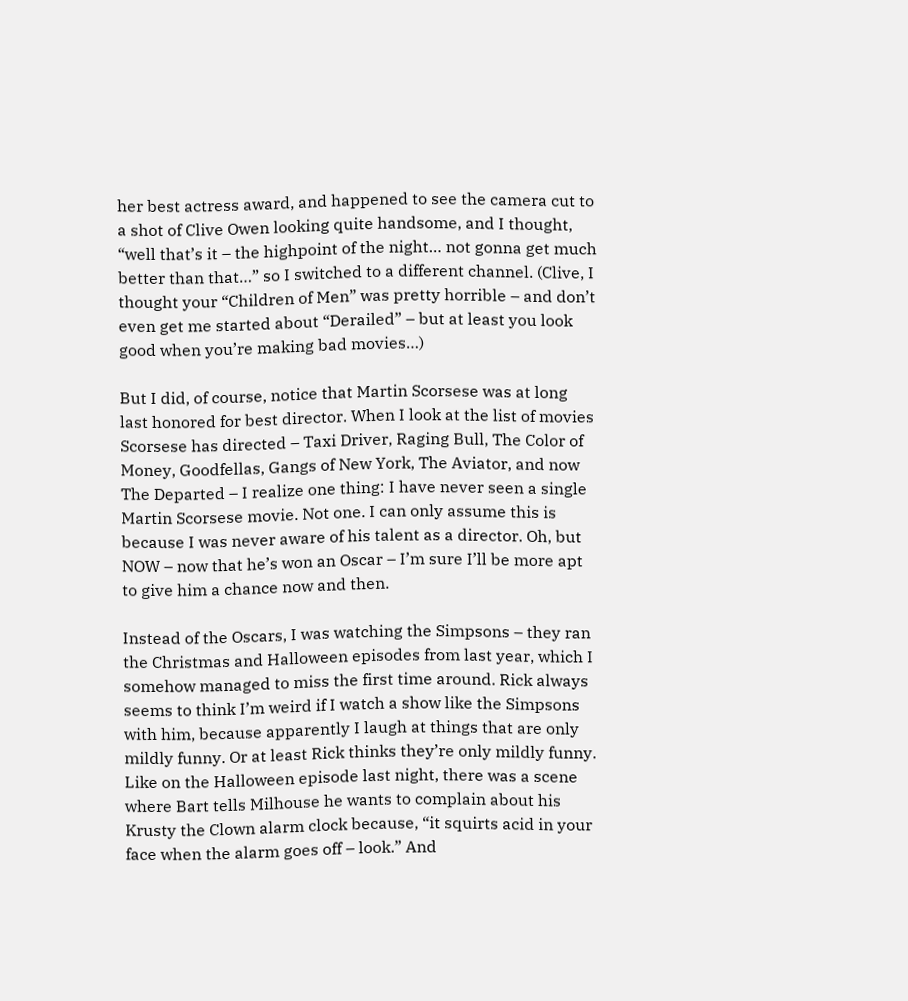her best actress award, and happened to see the camera cut to a shot of Clive Owen looking quite handsome, and I thought, “well that’s it – the highpoint of the night… not gonna get much better than that…” so I switched to a different channel. (Clive, I thought your “Children of Men” was pretty horrible – and don’t even get me started about “Derailed” – but at least you look good when you’re making bad movies…)

But I did, of course, notice that Martin Scorsese was at long last honored for best director. When I look at the list of movies Scorsese has directed – Taxi Driver, Raging Bull, The Color of Money, Goodfellas, Gangs of New York, The Aviator, and now The Departed – I realize one thing: I have never seen a single Martin Scorsese movie. Not one. I can only assume this is because I was never aware of his talent as a director. Oh, but NOW – now that he’s won an Oscar – I’m sure I’ll be more apt to give him a chance now and then.

Instead of the Oscars, I was watching the Simpsons – they ran the Christmas and Halloween episodes from last year, which I somehow managed to miss the first time around. Rick always seems to think I’m weird if I watch a show like the Simpsons with him, because apparently I laugh at things that are only mildly funny. Or at least Rick thinks they’re only mildly funny. Like on the Halloween episode last night, there was a scene where Bart tells Milhouse he wants to complain about his Krusty the Clown alarm clock because, “it squirts acid in your face when the alarm goes off – look.” And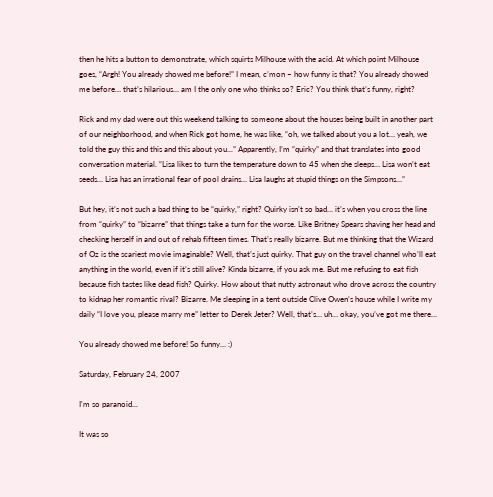then he hits a button to demonstrate, which squirts Milhouse with the acid. At which point Milhouse goes, “Argh! You already showed me before!” I mean, c’mon – how funny is that? You already showed me before… that’s hilarious… am I the only one who thinks so? Eric? You think that’s funny, right?

Rick and my dad were out this weekend talking to someone about the houses being built in another part of our neighborhood, and when Rick got home, he was like, “oh, we talked about you a lot… yeah, we told the guy this and this and this about you...” Apparently, I’m “quirky” and that translates into good conversation material. “Lisa likes to turn the temperature down to 45 when she sleeps… Lisa won’t eat seeds… Lisa has an irrational fear of pool drains… Lisa laughs at stupid things on the Simpsons…”

But hey, it’s not such a bad thing to be “quirky,” right? Quirky isn’t so bad… it’s when you cross the line from “quirky” to “bizarre” that things take a turn for the worse. Like Britney Spears shaving her head and checking herself in and out of rehab fifteen times. That’s really bizarre. But me thinking that the Wizard of Oz is the scariest movie imaginable? Well, that’s just quirky. That guy on the travel channel who’ll eat anything in the world, even if it’s still alive? Kinda bizarre, if you ask me. But me refusing to eat fish because fish tastes like dead fish? Quirky. How about that nutty astronaut who drove across the country to kidnap her romantic rival? Bizarre. Me sleeping in a tent outside Clive Owen’s house while I write my daily “I love you, please marry me” letter to Derek Jeter? Well, that’s… uh… okay, you’ve got me there…

You already showed me before! So funny… :)

Saturday, February 24, 2007

I'm so paranoid...

It was so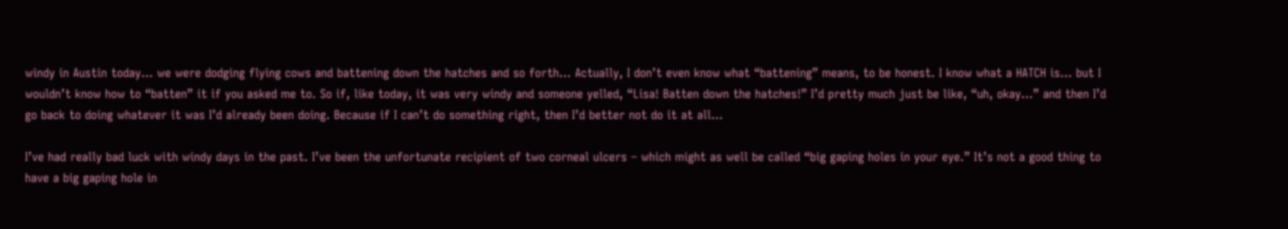windy in Austin today… we were dodging flying cows and battening down the hatches and so forth… Actually, I don’t even know what “battening” means, to be honest. I know what a HATCH is… but I wouldn’t know how to “batten” it if you asked me to. So if, like today, it was very windy and someone yelled, “Lisa! Batten down the hatches!” I’d pretty much just be like, “uh, okay…” and then I’d go back to doing whatever it was I’d already been doing. Because if I can’t do something right, then I’d better not do it at all…

I’ve had really bad luck with windy days in the past. I’ve been the unfortunate recipient of two corneal ulcers – which might as well be called “big gaping holes in your eye.” It’s not a good thing to have a big gaping hole in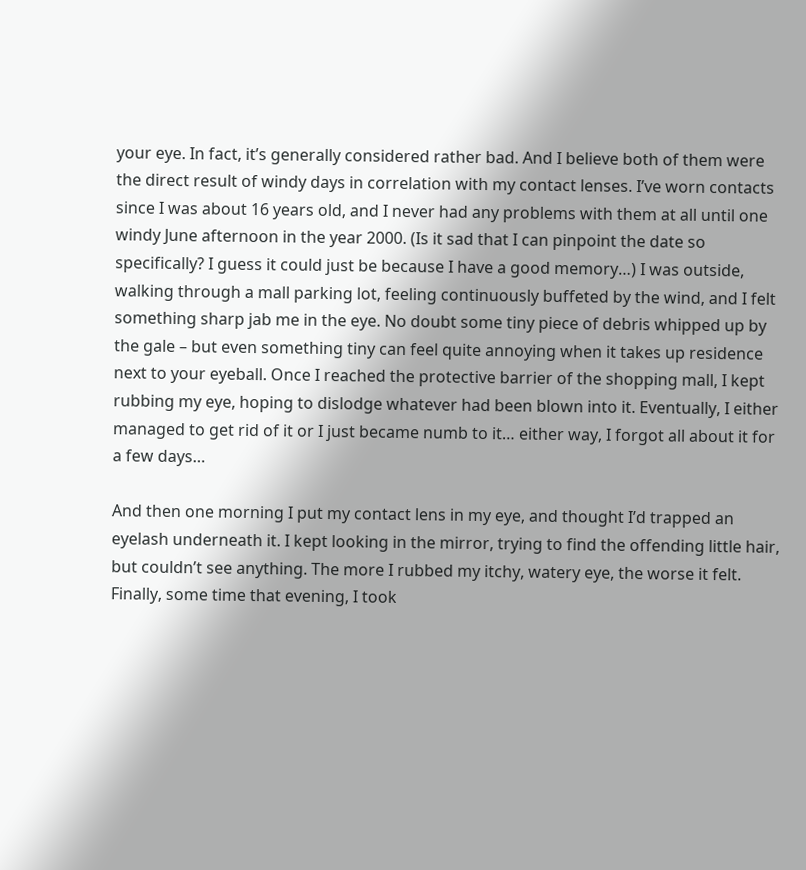your eye. In fact, it’s generally considered rather bad. And I believe both of them were the direct result of windy days in correlation with my contact lenses. I’ve worn contacts since I was about 16 years old, and I never had any problems with them at all until one windy June afternoon in the year 2000. (Is it sad that I can pinpoint the date so specifically? I guess it could just be because I have a good memory…) I was outside, walking through a mall parking lot, feeling continuously buffeted by the wind, and I felt something sharp jab me in the eye. No doubt some tiny piece of debris whipped up by the gale – but even something tiny can feel quite annoying when it takes up residence next to your eyeball. Once I reached the protective barrier of the shopping mall, I kept rubbing my eye, hoping to dislodge whatever had been blown into it. Eventually, I either managed to get rid of it or I just became numb to it… either way, I forgot all about it for a few days…

And then one morning I put my contact lens in my eye, and thought I’d trapped an eyelash underneath it. I kept looking in the mirror, trying to find the offending little hair, but couldn’t see anything. The more I rubbed my itchy, watery eye, the worse it felt. Finally, some time that evening, I took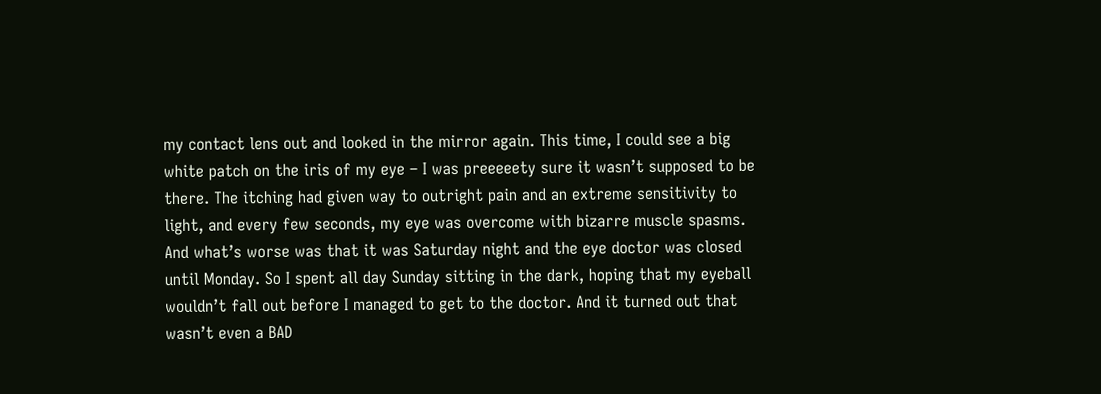my contact lens out and looked in the mirror again. This time, I could see a big white patch on the iris of my eye – I was preeeeety sure it wasn’t supposed to be there. The itching had given way to outright pain and an extreme sensitivity to light, and every few seconds, my eye was overcome with bizarre muscle spasms. And what’s worse was that it was Saturday night and the eye doctor was closed until Monday. So I spent all day Sunday sitting in the dark, hoping that my eyeball wouldn’t fall out before I managed to get to the doctor. And it turned out that wasn’t even a BAD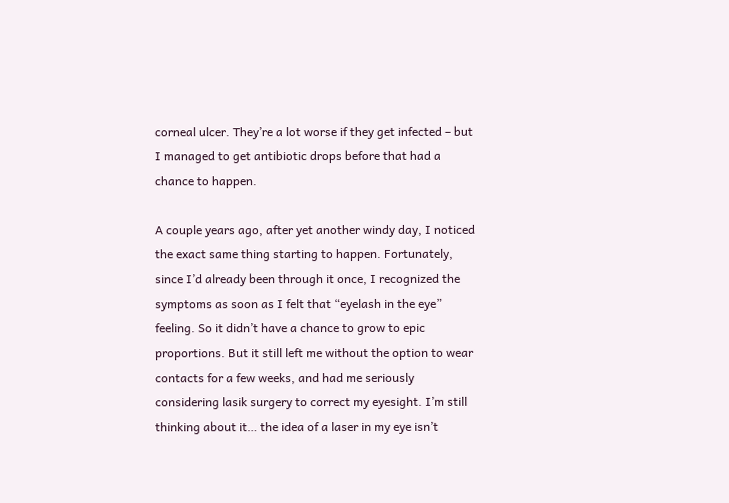corneal ulcer. They’re a lot worse if they get infected – but I managed to get antibiotic drops before that had a chance to happen.

A couple years ago, after yet another windy day, I noticed the exact same thing starting to happen. Fortunately, since I’d already been through it once, I recognized the symptoms as soon as I felt that “eyelash in the eye” feeling. So it didn’t have a chance to grow to epic proportions. But it still left me without the option to wear contacts for a few weeks, and had me seriously considering lasik surgery to correct my eyesight. I’m still thinking about it… the idea of a laser in my eye isn’t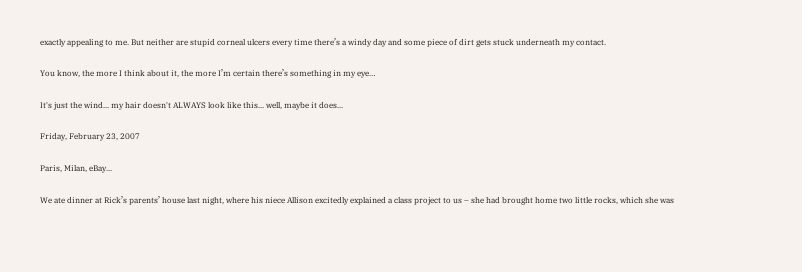exactly appealing to me. But neither are stupid corneal ulcers every time there’s a windy day and some piece of dirt gets stuck underneath my contact.

You know, the more I think about it, the more I’m certain there’s something in my eye…

It's just the wind... my hair doesn't ALWAYS look like this... well, maybe it does...

Friday, February 23, 2007

Paris, Milan, eBay...

We ate dinner at Rick’s parents’ house last night, where his niece Allison excitedly explained a class project to us – she had brought home two little rocks, which she was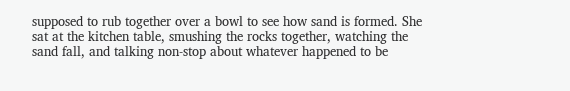supposed to rub together over a bowl to see how sand is formed. She sat at the kitchen table, smushing the rocks together, watching the sand fall, and talking non-stop about whatever happened to be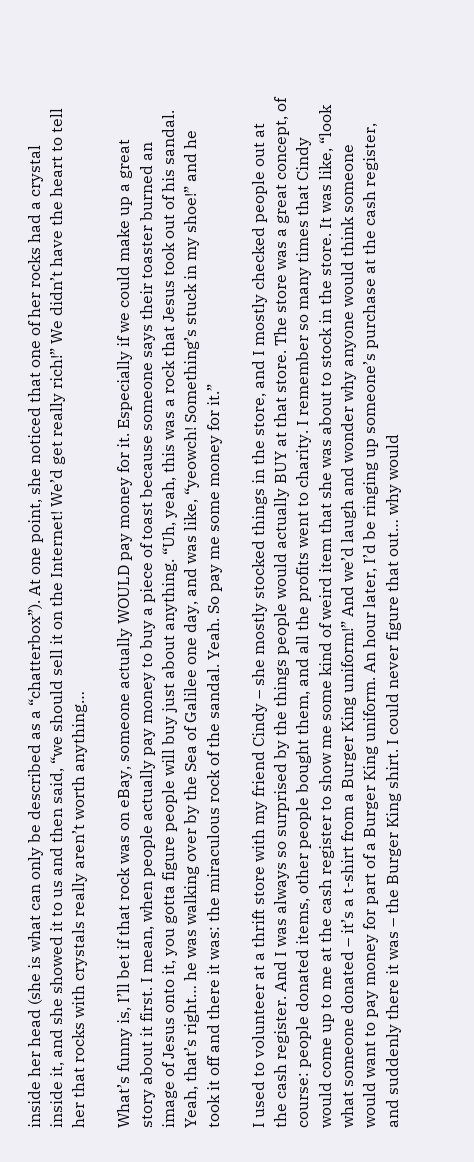inside her head (she is what can only be described as a “chatterbox”). At one point, she noticed that one of her rocks had a crystal inside it, and she showed it to us and then said, “we should sell it on the Internet! We’d get really rich!” We didn’t have the heart to tell her that rocks with crystals really aren’t worth anything…

What’s funny is, I’ll bet if that rock was on eBay, someone actually WOULD pay money for it. Especially if we could make up a great story about it first. I mean, when people actually pay money to buy a piece of toast because someone says their toaster burned an image of Jesus onto it, you gotta figure people will buy just about anything. “Uh, yeah, this was a rock that Jesus took out of his sandal. Yeah, that’s right… he was walking over by the Sea of Galilee one day, and was like, “yeowch! Something’s stuck in my shoe!” and he took it off and there it was: the miraculous rock of the sandal. Yeah. So pay me some money for it.”

I used to volunteer at a thrift store with my friend Cindy – she mostly stocked things in the store, and I mostly checked people out at the cash register. And I was always so surprised by the things people would actually BUY at that store. The store was a great concept, of course: people donated items, other people bought them, and all the profits went to charity. I remember so many times that Cindy would come up to me at the cash register to show me some kind of weird item that she was about to stock in the store. It was like, “look what someone donated – it’s a t-shirt from a Burger King uniform!” And we’d laugh and wonder why anyone would think someone would want to pay money for part of a Burger King uniform. An hour later, I’d be ringing up someone’s purchase at the cash register, and suddenly there it was – the Burger King shirt. I could never figure that out… why would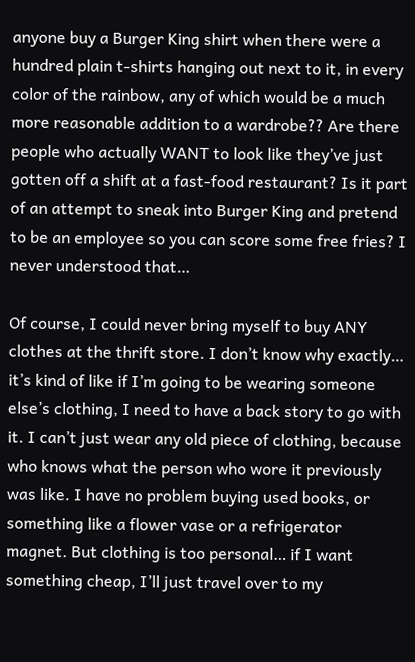anyone buy a Burger King shirt when there were a hundred plain t-shirts hanging out next to it, in every color of the rainbow, any of which would be a much more reasonable addition to a wardrobe?? Are there people who actually WANT to look like they’ve just gotten off a shift at a fast-food restaurant? Is it part of an attempt to sneak into Burger King and pretend to be an employee so you can score some free fries? I never understood that…

Of course, I could never bring myself to buy ANY clothes at the thrift store. I don’t know why exactly… it’s kind of like if I’m going to be wearing someone else’s clothing, I need to have a back story to go with it. I can’t just wear any old piece of clothing, because who knows what the person who wore it previously was like. I have no problem buying used books, or something like a flower vase or a refrigerator magnet. But clothing is too personal… if I want something cheap, I’ll just travel over to my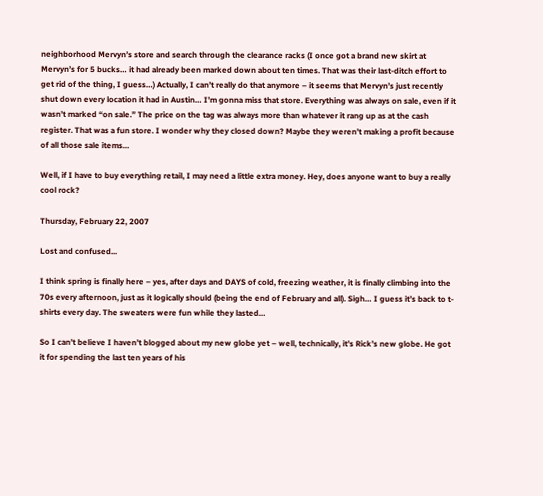neighborhood Mervyn’s store and search through the clearance racks (I once got a brand new skirt at Mervyn’s for 5 bucks… it had already been marked down about ten times. That was their last-ditch effort to get rid of the thing, I guess…) Actually, I can’t really do that anymore – it seems that Mervyn’s just recently shut down every location it had in Austin… I’m gonna miss that store. Everything was always on sale, even if it wasn’t marked “on sale.” The price on the tag was always more than whatever it rang up as at the cash register. That was a fun store. I wonder why they closed down? Maybe they weren’t making a profit because of all those sale items…

Well, if I have to buy everything retail, I may need a little extra money. Hey, does anyone want to buy a really cool rock?

Thursday, February 22, 2007

Lost and confused...

I think spring is finally here – yes, after days and DAYS of cold, freezing weather, it is finally climbing into the 70s every afternoon, just as it logically should (being the end of February and all). Sigh… I guess it’s back to t-shirts every day. The sweaters were fun while they lasted…

So I can’t believe I haven’t blogged about my new globe yet – well, technically, it’s Rick’s new globe. He got it for spending the last ten years of his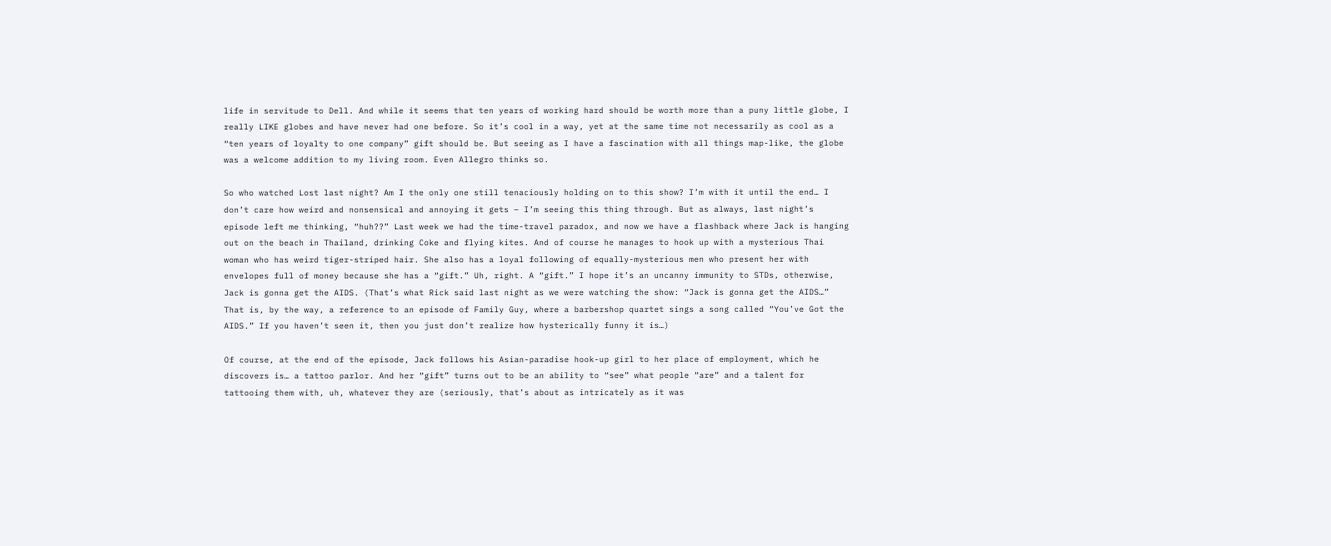life in servitude to Dell. And while it seems that ten years of working hard should be worth more than a puny little globe, I really LIKE globes and have never had one before. So it’s cool in a way, yet at the same time not necessarily as cool as a “ten years of loyalty to one company” gift should be. But seeing as I have a fascination with all things map-like, the globe was a welcome addition to my living room. Even Allegro thinks so.

So who watched Lost last night? Am I the only one still tenaciously holding on to this show? I’m with it until the end… I don’t care how weird and nonsensical and annoying it gets – I’m seeing this thing through. But as always, last night’s episode left me thinking, “huh??” Last week we had the time-travel paradox, and now we have a flashback where Jack is hanging out on the beach in Thailand, drinking Coke and flying kites. And of course he manages to hook up with a mysterious Thai woman who has weird tiger-striped hair. She also has a loyal following of equally-mysterious men who present her with envelopes full of money because she has a “gift.” Uh, right. A “gift.” I hope it’s an uncanny immunity to STDs, otherwise, Jack is gonna get the AIDS. (That’s what Rick said last night as we were watching the show: “Jack is gonna get the AIDS…” That is, by the way, a reference to an episode of Family Guy, where a barbershop quartet sings a song called “You’ve Got the AIDS.” If you haven’t seen it, then you just don’t realize how hysterically funny it is…)

Of course, at the end of the episode, Jack follows his Asian-paradise hook-up girl to her place of employment, which he discovers is… a tattoo parlor. And her “gift” turns out to be an ability to “see” what people “are” and a talent for tattooing them with, uh, whatever they are (seriously, that’s about as intricately as it was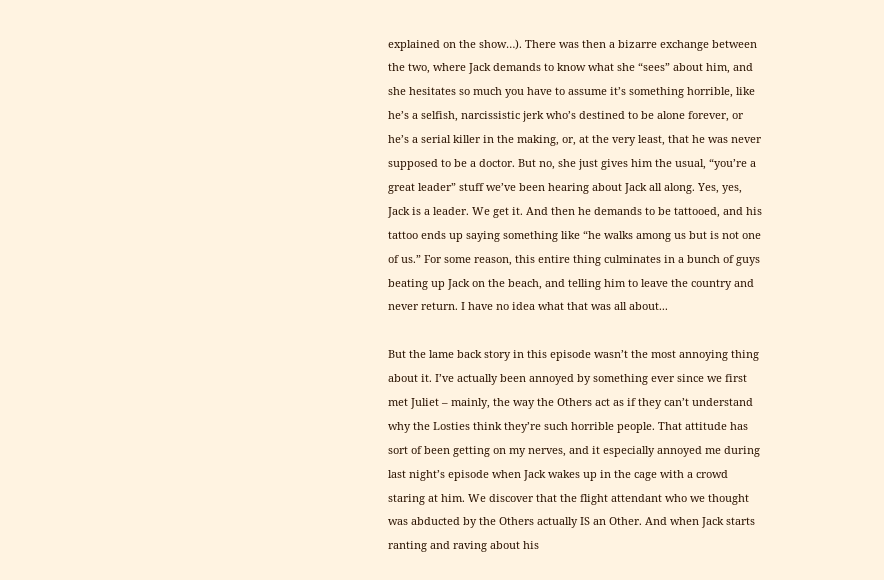explained on the show…). There was then a bizarre exchange between the two, where Jack demands to know what she “sees” about him, and she hesitates so much you have to assume it’s something horrible, like he’s a selfish, narcissistic jerk who’s destined to be alone forever, or he’s a serial killer in the making, or, at the very least, that he was never supposed to be a doctor. But no, she just gives him the usual, “you’re a great leader” stuff we’ve been hearing about Jack all along. Yes, yes, Jack is a leader. We get it. And then he demands to be tattooed, and his tattoo ends up saying something like “he walks among us but is not one of us.” For some reason, this entire thing culminates in a bunch of guys beating up Jack on the beach, and telling him to leave the country and never return. I have no idea what that was all about...

But the lame back story in this episode wasn’t the most annoying thing about it. I’ve actually been annoyed by something ever since we first met Juliet – mainly, the way the Others act as if they can’t understand why the Losties think they’re such horrible people. That attitude has sort of been getting on my nerves, and it especially annoyed me during last night’s episode when Jack wakes up in the cage with a crowd staring at him. We discover that the flight attendant who we thought was abducted by the Others actually IS an Other. And when Jack starts ranting and raving about his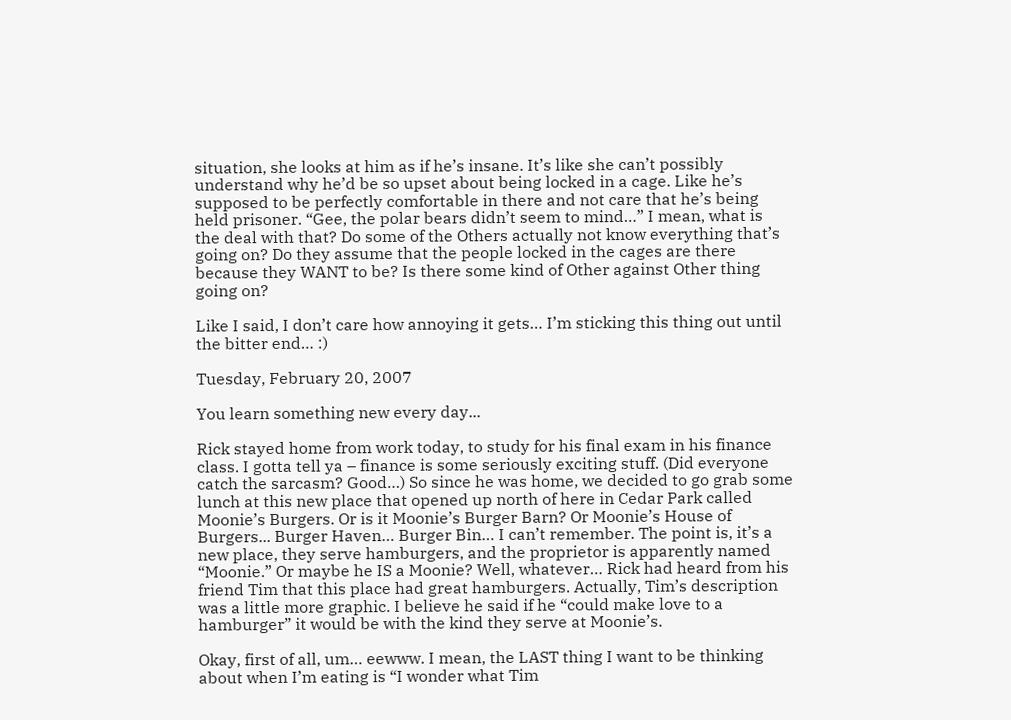situation, she looks at him as if he’s insane. It’s like she can’t possibly understand why he’d be so upset about being locked in a cage. Like he’s supposed to be perfectly comfortable in there and not care that he’s being held prisoner. “Gee, the polar bears didn’t seem to mind…” I mean, what is the deal with that? Do some of the Others actually not know everything that’s going on? Do they assume that the people locked in the cages are there because they WANT to be? Is there some kind of Other against Other thing going on?

Like I said, I don’t care how annoying it gets… I’m sticking this thing out until the bitter end… :)

Tuesday, February 20, 2007

You learn something new every day...

Rick stayed home from work today, to study for his final exam in his finance class. I gotta tell ya – finance is some seriously exciting stuff. (Did everyone catch the sarcasm? Good…) So since he was home, we decided to go grab some lunch at this new place that opened up north of here in Cedar Park called Moonie’s Burgers. Or is it Moonie’s Burger Barn? Or Moonie’s House of Burgers... Burger Haven… Burger Bin… I can’t remember. The point is, it’s a new place, they serve hamburgers, and the proprietor is apparently named “Moonie.” Or maybe he IS a Moonie? Well, whatever… Rick had heard from his friend Tim that this place had great hamburgers. Actually, Tim’s description was a little more graphic. I believe he said if he “could make love to a hamburger” it would be with the kind they serve at Moonie’s.

Okay, first of all, um… eewww. I mean, the LAST thing I want to be thinking about when I’m eating is “I wonder what Tim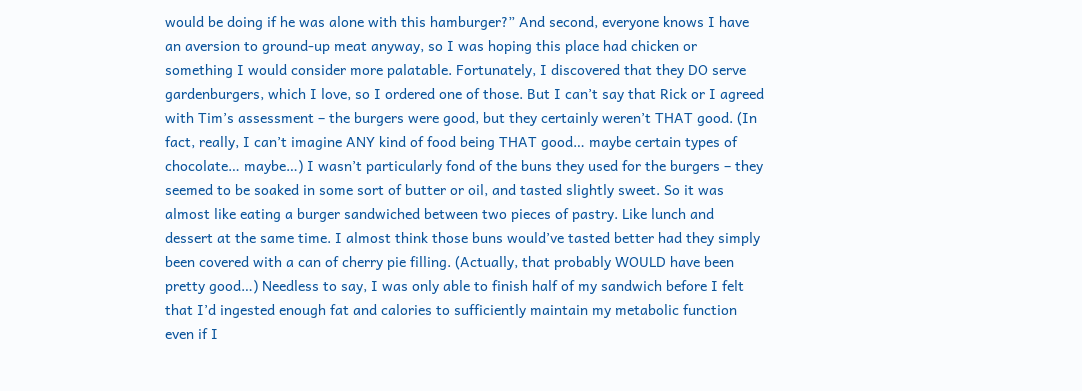would be doing if he was alone with this hamburger?” And second, everyone knows I have an aversion to ground-up meat anyway, so I was hoping this place had chicken or something I would consider more palatable. Fortunately, I discovered that they DO serve gardenburgers, which I love, so I ordered one of those. But I can’t say that Rick or I agreed with Tim’s assessment – the burgers were good, but they certainly weren’t THAT good. (In fact, really, I can’t imagine ANY kind of food being THAT good… maybe certain types of chocolate… maybe…) I wasn’t particularly fond of the buns they used for the burgers – they seemed to be soaked in some sort of butter or oil, and tasted slightly sweet. So it was almost like eating a burger sandwiched between two pieces of pastry. Like lunch and dessert at the same time. I almost think those buns would’ve tasted better had they simply been covered with a can of cherry pie filling. (Actually, that probably WOULD have been pretty good…) Needless to say, I was only able to finish half of my sandwich before I felt that I’d ingested enough fat and calories to sufficiently maintain my metabolic function even if I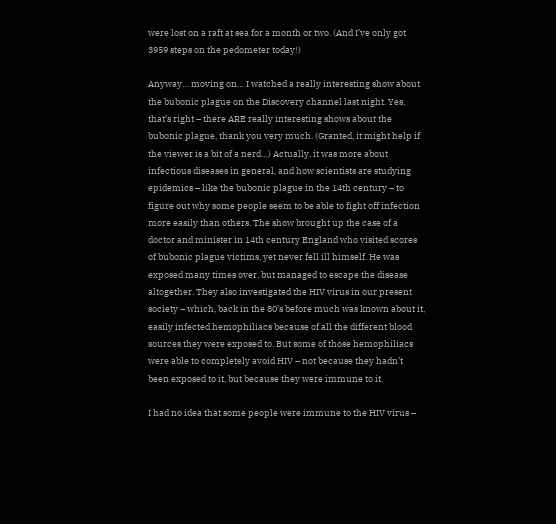were lost on a raft at sea for a month or two. (And I’ve only got 3959 steps on the pedometer today!)

Anyway… moving on… I watched a really interesting show about the bubonic plague on the Discovery channel last night. Yes, that’s right – there ARE really interesting shows about the bubonic plague, thank you very much. (Granted, it might help if the viewer is a bit of a nerd…) Actually, it was more about infectious diseases in general, and how scientists are studying epidemics – like the bubonic plague in the 14th century – to figure out why some people seem to be able to fight off infection more easily than others. The show brought up the case of a doctor and minister in 14th century England who visited scores of bubonic plague victims, yet never fell ill himself. He was exposed many times over, but managed to escape the disease altogether. They also investigated the HIV virus in our present society – which, back in the 80’s before much was known about it, easily infected hemophiliacs because of all the different blood sources they were exposed to. But some of those hemophiliacs were able to completely avoid HIV – not because they hadn’t been exposed to it, but because they were immune to it.

I had no idea that some people were immune to the HIV virus –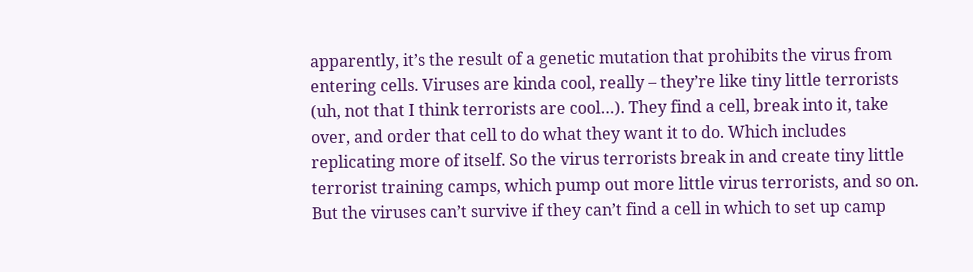apparently, it’s the result of a genetic mutation that prohibits the virus from entering cells. Viruses are kinda cool, really – they’re like tiny little terrorists (uh, not that I think terrorists are cool…). They find a cell, break into it, take over, and order that cell to do what they want it to do. Which includes replicating more of itself. So the virus terrorists break in and create tiny little terrorist training camps, which pump out more little virus terrorists, and so on. But the viruses can’t survive if they can’t find a cell in which to set up camp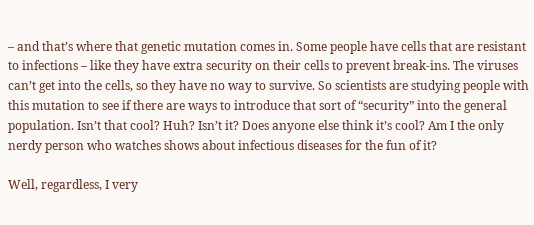– and that’s where that genetic mutation comes in. Some people have cells that are resistant to infections – like they have extra security on their cells to prevent break-ins. The viruses can’t get into the cells, so they have no way to survive. So scientists are studying people with this mutation to see if there are ways to introduce that sort of “security” into the general population. Isn’t that cool? Huh? Isn’t it? Does anyone else think it’s cool? Am I the only nerdy person who watches shows about infectious diseases for the fun of it?

Well, regardless, I very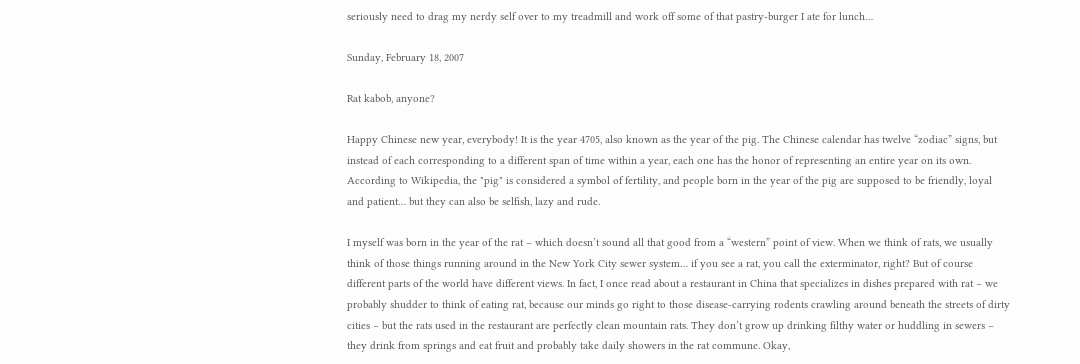seriously need to drag my nerdy self over to my treadmill and work off some of that pastry-burger I ate for lunch…

Sunday, February 18, 2007

Rat kabob, anyone?

Happy Chinese new year, everybody! It is the year 4705, also known as the year of the pig. The Chinese calendar has twelve “zodiac” signs, but instead of each corresponding to a different span of time within a year, each one has the honor of representing an entire year on its own. According to Wikipedia, the "pig" is considered a symbol of fertility, and people born in the year of the pig are supposed to be friendly, loyal and patient… but they can also be selfish, lazy and rude.

I myself was born in the year of the rat – which doesn’t sound all that good from a “western” point of view. When we think of rats, we usually think of those things running around in the New York City sewer system… if you see a rat, you call the exterminator, right? But of course different parts of the world have different views. In fact, I once read about a restaurant in China that specializes in dishes prepared with rat – we probably shudder to think of eating rat, because our minds go right to those disease-carrying rodents crawling around beneath the streets of dirty cities – but the rats used in the restaurant are perfectly clean mountain rats. They don’t grow up drinking filthy water or huddling in sewers – they drink from springs and eat fruit and probably take daily showers in the rat commune. Okay,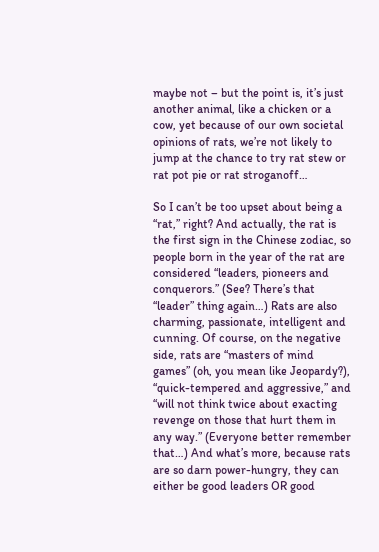maybe not – but the point is, it’s just another animal, like a chicken or a cow, yet because of our own societal opinions of rats, we’re not likely to jump at the chance to try rat stew or rat pot pie or rat stroganoff…

So I can’t be too upset about being a “rat,” right? And actually, the rat is the first sign in the Chinese zodiac, so people born in the year of the rat are considered “leaders, pioneers and conquerors.” (See? There’s that “leader” thing again…) Rats are also charming, passionate, intelligent and cunning. Of course, on the negative side, rats are “masters of mind games” (oh, you mean like Jeopardy?), “quick-tempered and aggressive,” and “will not think twice about exacting revenge on those that hurt them in any way.” (Everyone better remember that…) And what’s more, because rats are so darn power-hungry, they can either be good leaders OR good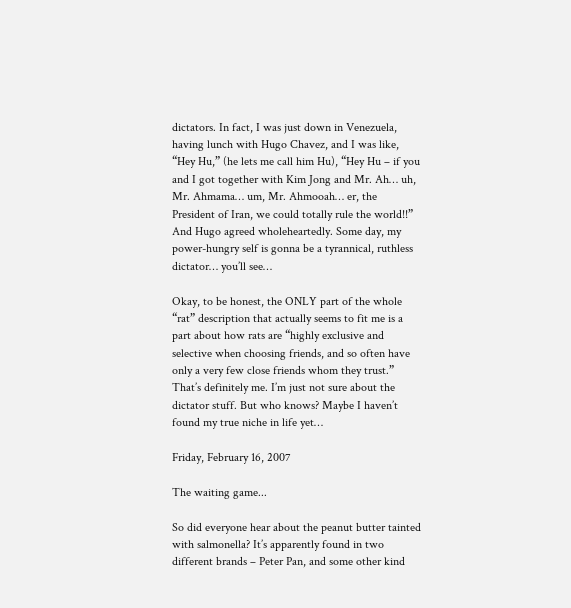dictators. In fact, I was just down in Venezuela, having lunch with Hugo Chavez, and I was like, “Hey Hu,” (he lets me call him Hu), “Hey Hu – if you and I got together with Kim Jong and Mr. Ah… uh, Mr. Ahmama… um, Mr. Ahmooah… er, the President of Iran, we could totally rule the world!!” And Hugo agreed wholeheartedly. Some day, my power-hungry self is gonna be a tyrannical, ruthless dictator… you’ll see…

Okay, to be honest, the ONLY part of the whole “rat” description that actually seems to fit me is a part about how rats are “highly exclusive and selective when choosing friends, and so often have only a very few close friends whom they trust.” That’s definitely me. I’m just not sure about the dictator stuff. But who knows? Maybe I haven’t found my true niche in life yet…

Friday, February 16, 2007

The waiting game...

So did everyone hear about the peanut butter tainted with salmonella? It’s apparently found in two different brands – Peter Pan, and some other kind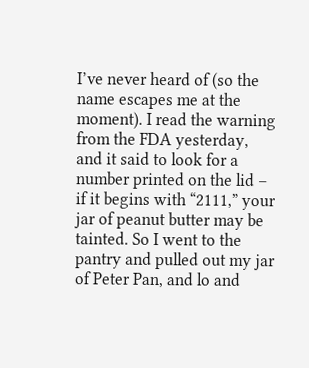I’ve never heard of (so the name escapes me at the moment). I read the warning from the FDA yesterday, and it said to look for a number printed on the lid – if it begins with “2111,” your jar of peanut butter may be tainted. So I went to the pantry and pulled out my jar of Peter Pan, and lo and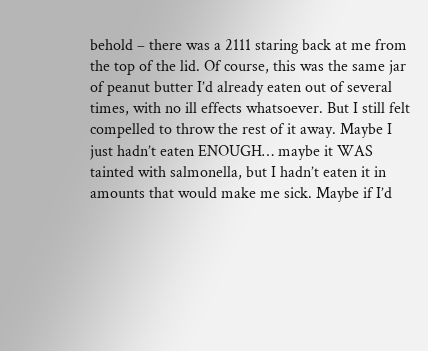behold – there was a 2111 staring back at me from the top of the lid. Of course, this was the same jar of peanut butter I’d already eaten out of several times, with no ill effects whatsoever. But I still felt compelled to throw the rest of it away. Maybe I just hadn’t eaten ENOUGH… maybe it WAS tainted with salmonella, but I hadn’t eaten it in amounts that would make me sick. Maybe if I’d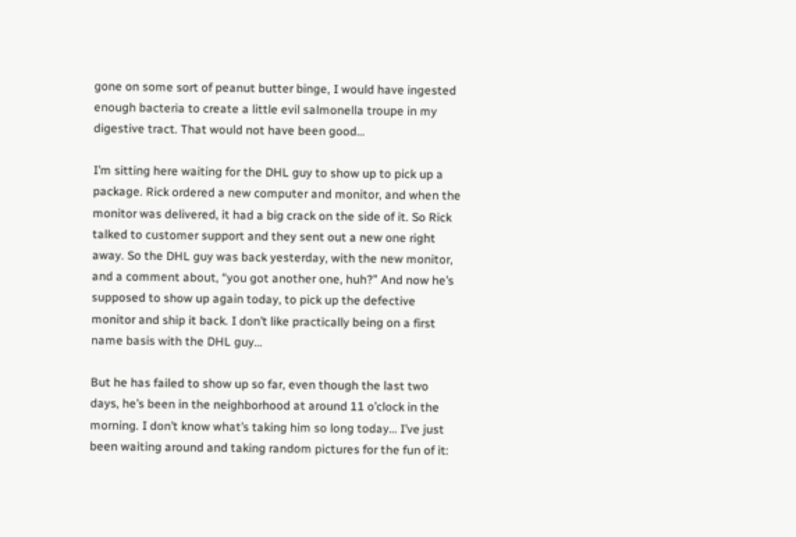gone on some sort of peanut butter binge, I would have ingested enough bacteria to create a little evil salmonella troupe in my digestive tract. That would not have been good…

I’m sitting here waiting for the DHL guy to show up to pick up a package. Rick ordered a new computer and monitor, and when the monitor was delivered, it had a big crack on the side of it. So Rick talked to customer support and they sent out a new one right away. So the DHL guy was back yesterday, with the new monitor, and a comment about, “you got another one, huh?” And now he’s supposed to show up again today, to pick up the defective monitor and ship it back. I don’t like practically being on a first name basis with the DHL guy…

But he has failed to show up so far, even though the last two days, he’s been in the neighborhood at around 11 o’clock in the morning. I don’t know what’s taking him so long today… I’ve just been waiting around and taking random pictures for the fun of it: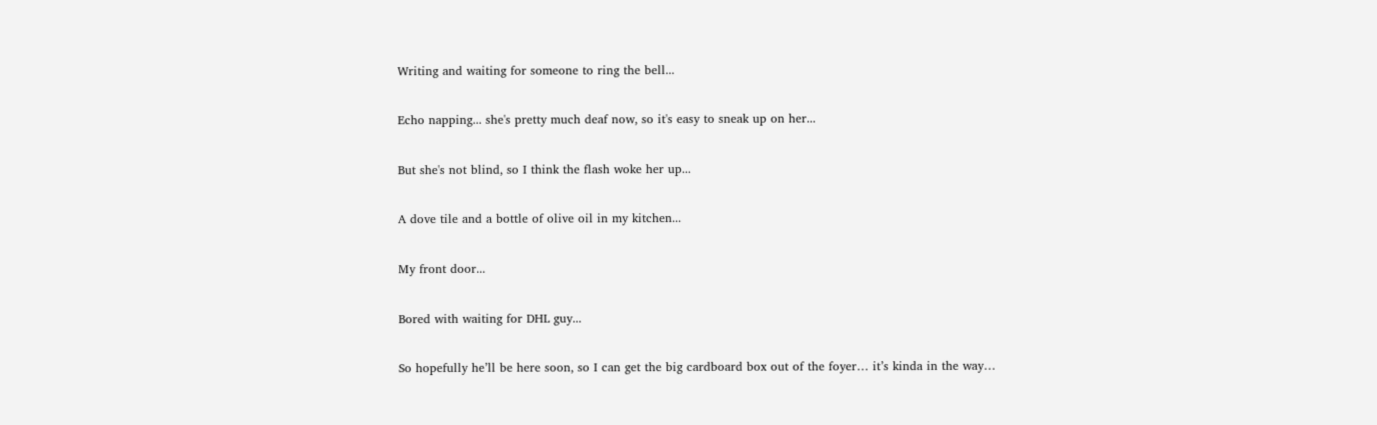Writing and waiting for someone to ring the bell...

Echo napping... she's pretty much deaf now, so it's easy to sneak up on her...

But she's not blind, so I think the flash woke her up...

A dove tile and a bottle of olive oil in my kitchen...

My front door...

Bored with waiting for DHL guy...

So hopefully he’ll be here soon, so I can get the big cardboard box out of the foyer… it’s kinda in the way…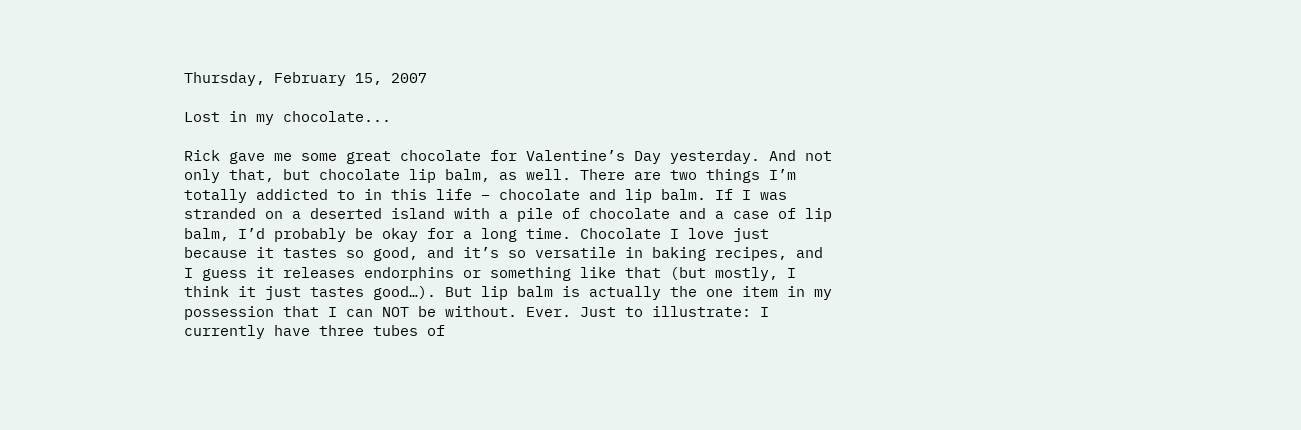Thursday, February 15, 2007

Lost in my chocolate...

Rick gave me some great chocolate for Valentine’s Day yesterday. And not only that, but chocolate lip balm, as well. There are two things I’m totally addicted to in this life – chocolate and lip balm. If I was stranded on a deserted island with a pile of chocolate and a case of lip balm, I’d probably be okay for a long time. Chocolate I love just because it tastes so good, and it’s so versatile in baking recipes, and I guess it releases endorphins or something like that (but mostly, I think it just tastes good…). But lip balm is actually the one item in my possession that I can NOT be without. Ever. Just to illustrate: I currently have three tubes of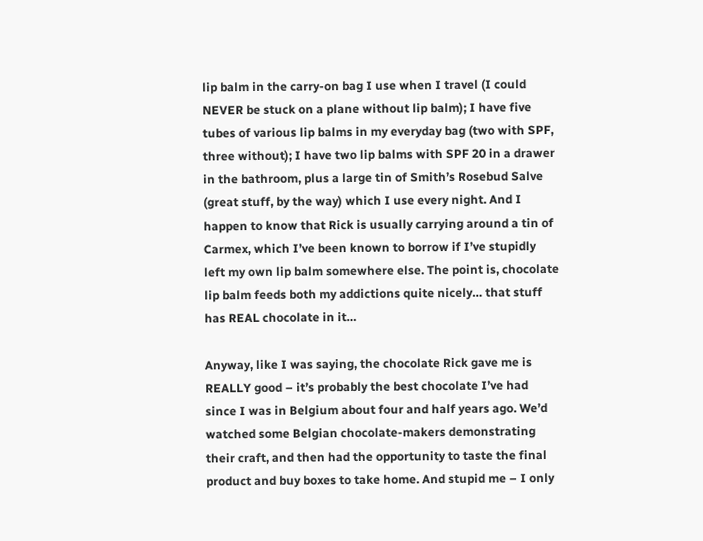lip balm in the carry-on bag I use when I travel (I could NEVER be stuck on a plane without lip balm); I have five tubes of various lip balms in my everyday bag (two with SPF, three without); I have two lip balms with SPF 20 in a drawer in the bathroom, plus a large tin of Smith’s Rosebud Salve (great stuff, by the way) which I use every night. And I happen to know that Rick is usually carrying around a tin of Carmex, which I’ve been known to borrow if I’ve stupidly left my own lip balm somewhere else. The point is, chocolate lip balm feeds both my addictions quite nicely… that stuff has REAL chocolate in it…

Anyway, like I was saying, the chocolate Rick gave me is REALLY good – it’s probably the best chocolate I’ve had since I was in Belgium about four and half years ago. We’d watched some Belgian chocolate-makers demonstrating their craft, and then had the opportunity to taste the final product and buy boxes to take home. And stupid me – I only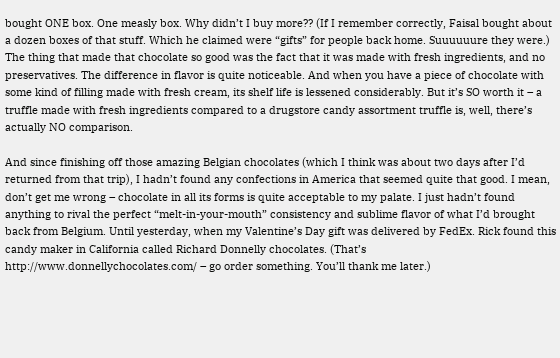bought ONE box. One measly box. Why didn’t I buy more?? (If I remember correctly, Faisal bought about a dozen boxes of that stuff. Which he claimed were “gifts” for people back home. Suuuuuure they were.) The thing that made that chocolate so good was the fact that it was made with fresh ingredients, and no preservatives. The difference in flavor is quite noticeable. And when you have a piece of chocolate with some kind of filling made with fresh cream, its shelf life is lessened considerably. But it’s SO worth it – a truffle made with fresh ingredients compared to a drugstore candy assortment truffle is, well, there’s actually NO comparison.

And since finishing off those amazing Belgian chocolates (which I think was about two days after I’d returned from that trip), I hadn’t found any confections in America that seemed quite that good. I mean, don’t get me wrong – chocolate in all its forms is quite acceptable to my palate. I just hadn’t found anything to rival the perfect “melt-in-your-mouth” consistency and sublime flavor of what I’d brought back from Belgium. Until yesterday, when my Valentine’s Day gift was delivered by FedEx. Rick found this candy maker in California called Richard Donnelly chocolates. (That’s http://www.donnellychocolates.com/ – go order something. You’ll thank me later.)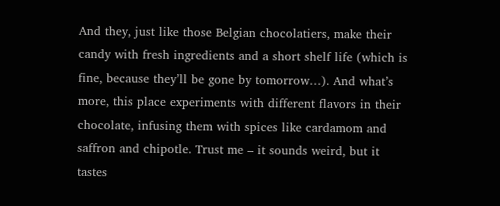And they, just like those Belgian chocolatiers, make their candy with fresh ingredients and a short shelf life (which is fine, because they’ll be gone by tomorrow…). And what’s more, this place experiments with different flavors in their chocolate, infusing them with spices like cardamom and saffron and chipotle. Trust me – it sounds weird, but it tastes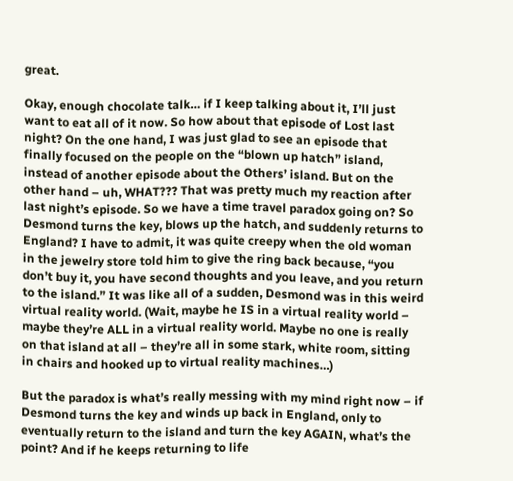great.

Okay, enough chocolate talk… if I keep talking about it, I’ll just want to eat all of it now. So how about that episode of Lost last night? On the one hand, I was just glad to see an episode that finally focused on the people on the “blown up hatch” island, instead of another episode about the Others’ island. But on the other hand – uh, WHAT??? That was pretty much my reaction after last night’s episode. So we have a time travel paradox going on? So Desmond turns the key, blows up the hatch, and suddenly returns to England? I have to admit, it was quite creepy when the old woman in the jewelry store told him to give the ring back because, “you don’t buy it, you have second thoughts and you leave, and you return to the island.” It was like all of a sudden, Desmond was in this weird virtual reality world. (Wait, maybe he IS in a virtual reality world – maybe they’re ALL in a virtual reality world. Maybe no one is really on that island at all – they’re all in some stark, white room, sitting in chairs and hooked up to virtual reality machines…)

But the paradox is what’s really messing with my mind right now – if Desmond turns the key and winds up back in England, only to eventually return to the island and turn the key AGAIN, what’s the point? And if he keeps returning to life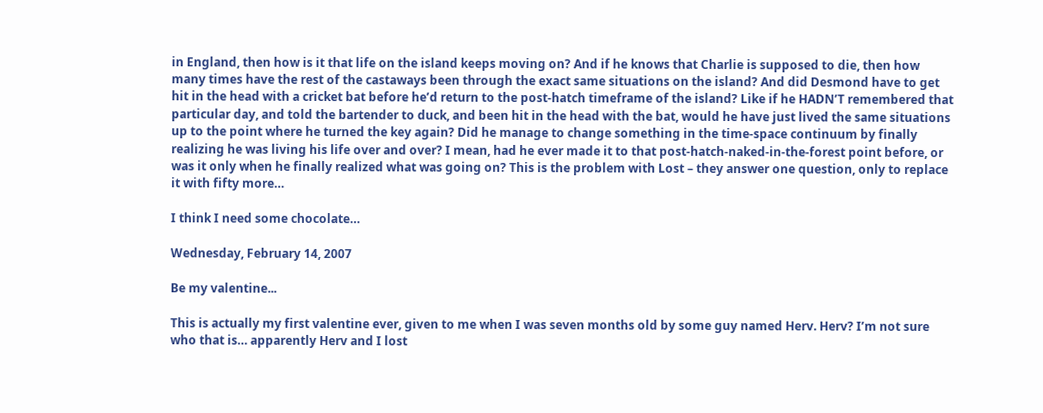in England, then how is it that life on the island keeps moving on? And if he knows that Charlie is supposed to die, then how many times have the rest of the castaways been through the exact same situations on the island? And did Desmond have to get hit in the head with a cricket bat before he’d return to the post-hatch timeframe of the island? Like if he HADN’T remembered that particular day, and told the bartender to duck, and been hit in the head with the bat, would he have just lived the same situations up to the point where he turned the key again? Did he manage to change something in the time-space continuum by finally realizing he was living his life over and over? I mean, had he ever made it to that post-hatch-naked-in-the-forest point before, or was it only when he finally realized what was going on? This is the problem with Lost – they answer one question, only to replace it with fifty more…

I think I need some chocolate…

Wednesday, February 14, 2007

Be my valentine...

This is actually my first valentine ever, given to me when I was seven months old by some guy named Herv. Herv? I’m not sure who that is… apparently Herv and I lost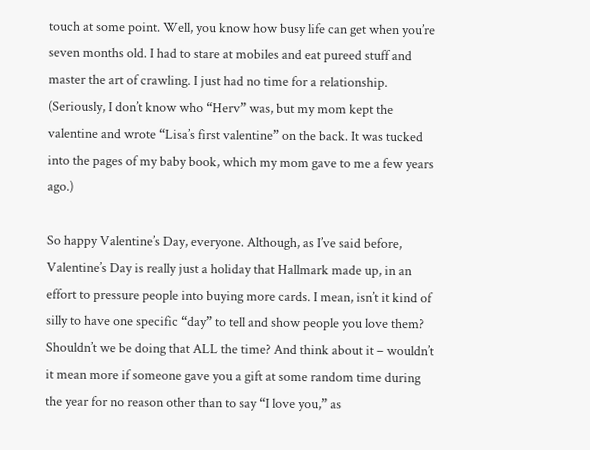touch at some point. Well, you know how busy life can get when you’re seven months old. I had to stare at mobiles and eat pureed stuff and master the art of crawling. I just had no time for a relationship. (Seriously, I don’t know who “Herv” was, but my mom kept the valentine and wrote “Lisa’s first valentine” on the back. It was tucked into the pages of my baby book, which my mom gave to me a few years ago.)

So happy Valentine’s Day, everyone. Although, as I’ve said before, Valentine’s Day is really just a holiday that Hallmark made up, in an effort to pressure people into buying more cards. I mean, isn’t it kind of silly to have one specific “day” to tell and show people you love them? Shouldn’t we be doing that ALL the time? And think about it – wouldn’t it mean more if someone gave you a gift at some random time during the year for no reason other than to say “I love you,” as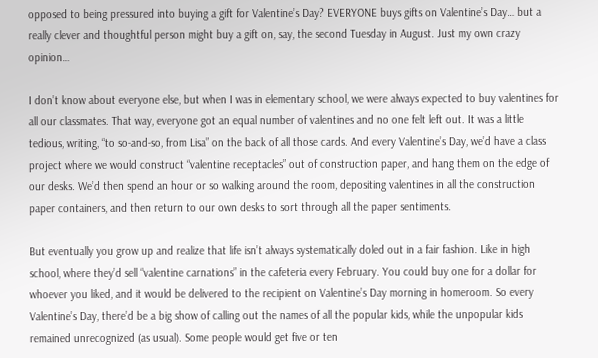opposed to being pressured into buying a gift for Valentine’s Day? EVERYONE buys gifts on Valentine’s Day… but a really clever and thoughtful person might buy a gift on, say, the second Tuesday in August. Just my own crazy opinion…

I don’t know about everyone else, but when I was in elementary school, we were always expected to buy valentines for all our classmates. That way, everyone got an equal number of valentines and no one felt left out. It was a little tedious, writing, “to so-and-so, from Lisa” on the back of all those cards. And every Valentine’s Day, we’d have a class project where we would construct “valentine receptacles” out of construction paper, and hang them on the edge of our desks. We’d then spend an hour or so walking around the room, depositing valentines in all the construction paper containers, and then return to our own desks to sort through all the paper sentiments.

But eventually you grow up and realize that life isn’t always systematically doled out in a fair fashion. Like in high school, where they’d sell “valentine carnations” in the cafeteria every February. You could buy one for a dollar for whoever you liked, and it would be delivered to the recipient on Valentine’s Day morning in homeroom. So every Valentine’s Day, there’d be a big show of calling out the names of all the popular kids, while the unpopular kids remained unrecognized (as usual). Some people would get five or ten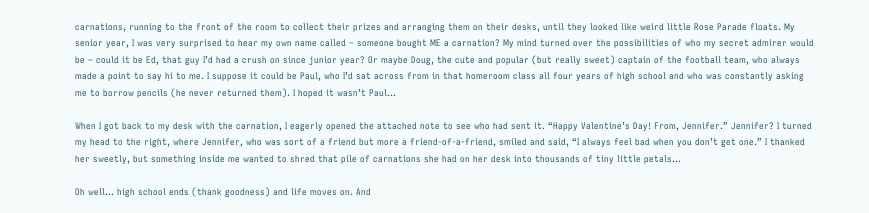carnations, running to the front of the room to collect their prizes and arranging them on their desks, until they looked like weird little Rose Parade floats. My senior year, I was very surprised to hear my own name called – someone bought ME a carnation? My mind turned over the possibilities of who my secret admirer would be – could it be Ed, that guy I’d had a crush on since junior year? Or maybe Doug, the cute and popular (but really sweet) captain of the football team, who always made a point to say hi to me. I suppose it could be Paul, who I’d sat across from in that homeroom class all four years of high school and who was constantly asking me to borrow pencils (he never returned them). I hoped it wasn’t Paul…

When I got back to my desk with the carnation, I eagerly opened the attached note to see who had sent it. “Happy Valentine’s Day! From, Jennifer.” Jennifer? I turned my head to the right, where Jennifer, who was sort of a friend but more a friend-of-a-friend, smiled and said, “I always feel bad when you don’t get one.” I thanked her sweetly, but something inside me wanted to shred that pile of carnations she had on her desk into thousands of tiny little petals…

Oh well… high school ends (thank goodness) and life moves on. And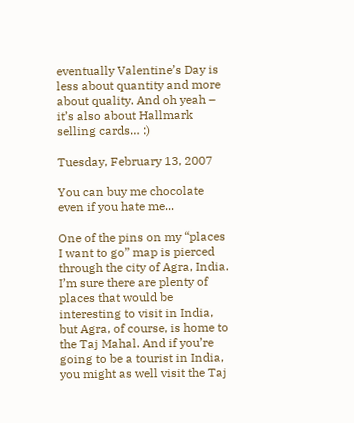eventually Valentine’s Day is less about quantity and more about quality. And oh yeah – it’s also about Hallmark selling cards… :)

Tuesday, February 13, 2007

You can buy me chocolate even if you hate me...

One of the pins on my “places I want to go” map is pierced through the city of Agra, India. I’m sure there are plenty of places that would be interesting to visit in India, but Agra, of course, is home to the Taj Mahal. And if you’re going to be a tourist in India, you might as well visit the Taj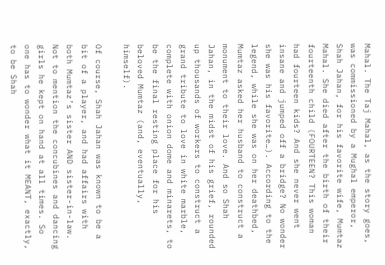Mahal. The Taj Mahal, as the story goes, was commissioned by a Mughal emperor, Shah Jahan, for his favorite wife, Mumtaz Mahal. She died after the birth of their fourteenth child (FOURTEEN? This woman had fourteen kids? And she never went insane and jumped off a bridge? No wonder she was his favorite…). According to the legend, while she was on her deathbed, Mumtaz asked her husband to construct a monument to their love. And so Shah Jahan, in the midst of his grief, rounded up thousands of workers to construct a grand tribute to love in white marble, complete with onion dome and minarets, to be the final resting place for his beloved Mumtaz (and, eventually, himself).

Of course, Shah Jahan was known to be a bit of a player, and had affairs with both Mumtaz’s sister AND sister-in-law. Not to mention the concubines and dancing girls he kept on hand at all times. So one has to wonder what it MEANT, exactly, to be Shah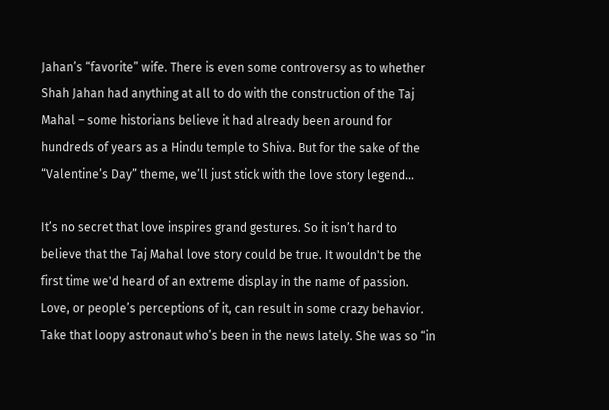Jahan’s “favorite” wife. There is even some controversy as to whether Shah Jahan had anything at all to do with the construction of the Taj Mahal – some historians believe it had already been around for hundreds of years as a Hindu temple to Shiva. But for the sake of the “Valentine’s Day” theme, we’ll just stick with the love story legend…

It’s no secret that love inspires grand gestures. So it isn’t hard to believe that the Taj Mahal love story could be true. It wouldn't be the first time we'd heard of an extreme display in the name of passion. Love, or people’s perceptions of it, can result in some crazy behavior. Take that loopy astronaut who’s been in the news lately. She was so “in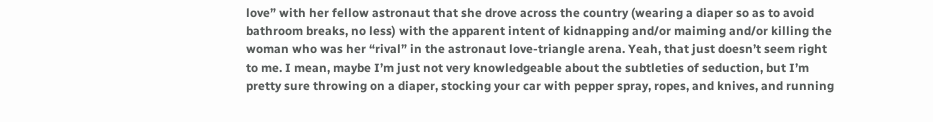love” with her fellow astronaut that she drove across the country (wearing a diaper so as to avoid bathroom breaks, no less) with the apparent intent of kidnapping and/or maiming and/or killing the woman who was her “rival” in the astronaut love-triangle arena. Yeah, that just doesn’t seem right to me. I mean, maybe I’m just not very knowledgeable about the subtleties of seduction, but I’m pretty sure throwing on a diaper, stocking your car with pepper spray, ropes, and knives, and running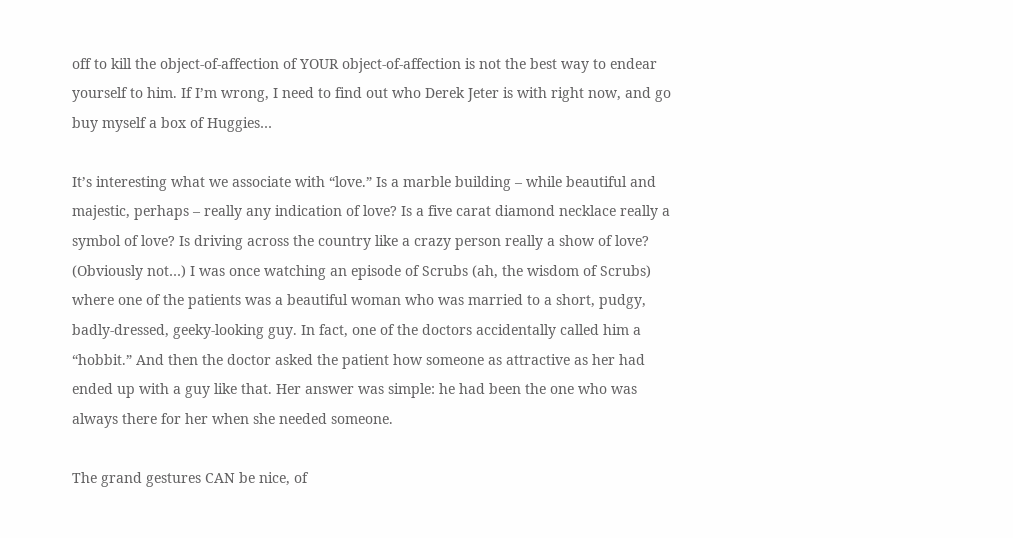off to kill the object-of-affection of YOUR object-of-affection is not the best way to endear yourself to him. If I’m wrong, I need to find out who Derek Jeter is with right now, and go buy myself a box of Huggies…

It’s interesting what we associate with “love.” Is a marble building – while beautiful and majestic, perhaps – really any indication of love? Is a five carat diamond necklace really a symbol of love? Is driving across the country like a crazy person really a show of love? (Obviously not…) I was once watching an episode of Scrubs (ah, the wisdom of Scrubs) where one of the patients was a beautiful woman who was married to a short, pudgy, badly-dressed, geeky-looking guy. In fact, one of the doctors accidentally called him a “hobbit.” And then the doctor asked the patient how someone as attractive as her had ended up with a guy like that. Her answer was simple: he had been the one who was always there for her when she needed someone.

The grand gestures CAN be nice, of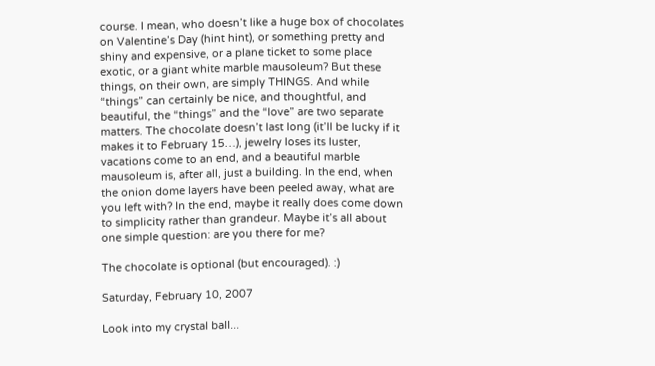course. I mean, who doesn’t like a huge box of chocolates on Valentine’s Day (hint hint), or something pretty and shiny and expensive, or a plane ticket to some place exotic, or a giant white marble mausoleum? But these things, on their own, are simply THINGS. And while “things” can certainly be nice, and thoughtful, and beautiful, the “things” and the “love” are two separate matters. The chocolate doesn’t last long (it’ll be lucky if it makes it to February 15…), jewelry loses its luster, vacations come to an end, and a beautiful marble mausoleum is, after all, just a building. In the end, when the onion dome layers have been peeled away, what are you left with? In the end, maybe it really does come down to simplicity rather than grandeur. Maybe it’s all about one simple question: are you there for me?

The chocolate is optional (but encouraged). :)

Saturday, February 10, 2007

Look into my crystal ball...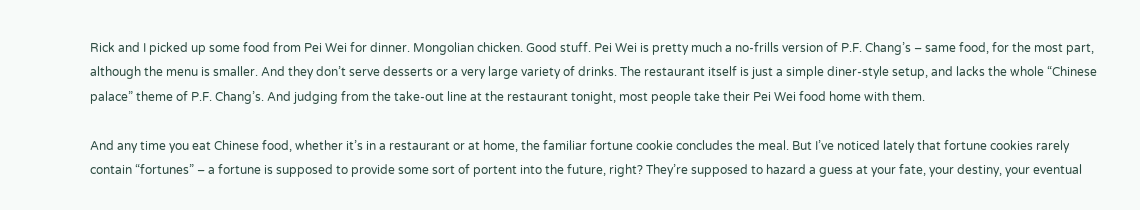Rick and I picked up some food from Pei Wei for dinner. Mongolian chicken. Good stuff. Pei Wei is pretty much a no-frills version of P.F. Chang’s – same food, for the most part, although the menu is smaller. And they don’t serve desserts or a very large variety of drinks. The restaurant itself is just a simple diner-style setup, and lacks the whole “Chinese palace” theme of P.F. Chang’s. And judging from the take-out line at the restaurant tonight, most people take their Pei Wei food home with them.

And any time you eat Chinese food, whether it’s in a restaurant or at home, the familiar fortune cookie concludes the meal. But I’ve noticed lately that fortune cookies rarely contain “fortunes” – a fortune is supposed to provide some sort of portent into the future, right? They’re supposed to hazard a guess at your fate, your destiny, your eventual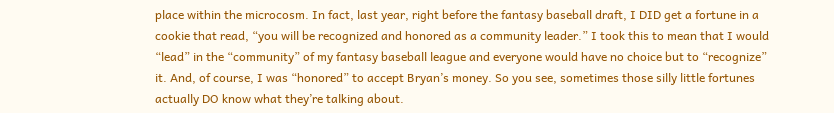place within the microcosm. In fact, last year, right before the fantasy baseball draft, I DID get a fortune in a cookie that read, “you will be recognized and honored as a community leader.” I took this to mean that I would “lead” in the “community” of my fantasy baseball league and everyone would have no choice but to “recognize” it. And, of course, I was “honored” to accept Bryan’s money. So you see, sometimes those silly little fortunes actually DO know what they’re talking about.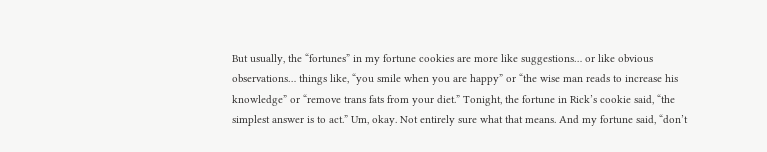But usually, the “fortunes” in my fortune cookies are more like suggestions… or like obvious observations… things like, “you smile when you are happy” or “the wise man reads to increase his knowledge” or “remove trans fats from your diet.” Tonight, the fortune in Rick’s cookie said, “the simplest answer is to act.” Um, okay. Not entirely sure what that means. And my fortune said, “don’t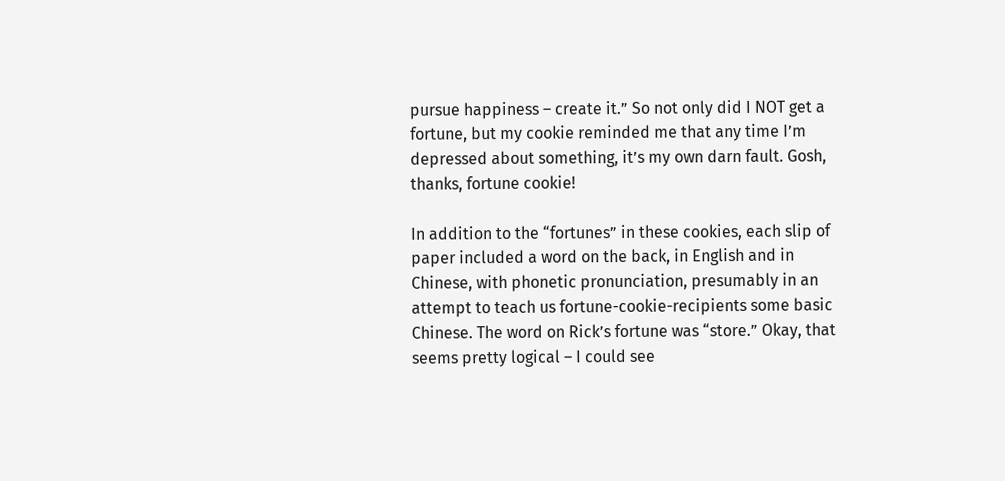pursue happiness – create it.” So not only did I NOT get a fortune, but my cookie reminded me that any time I’m depressed about something, it’s my own darn fault. Gosh, thanks, fortune cookie!

In addition to the “fortunes” in these cookies, each slip of paper included a word on the back, in English and in Chinese, with phonetic pronunciation, presumably in an attempt to teach us fortune-cookie-recipients some basic Chinese. The word on Rick’s fortune was “store.” Okay, that seems pretty logical – I could see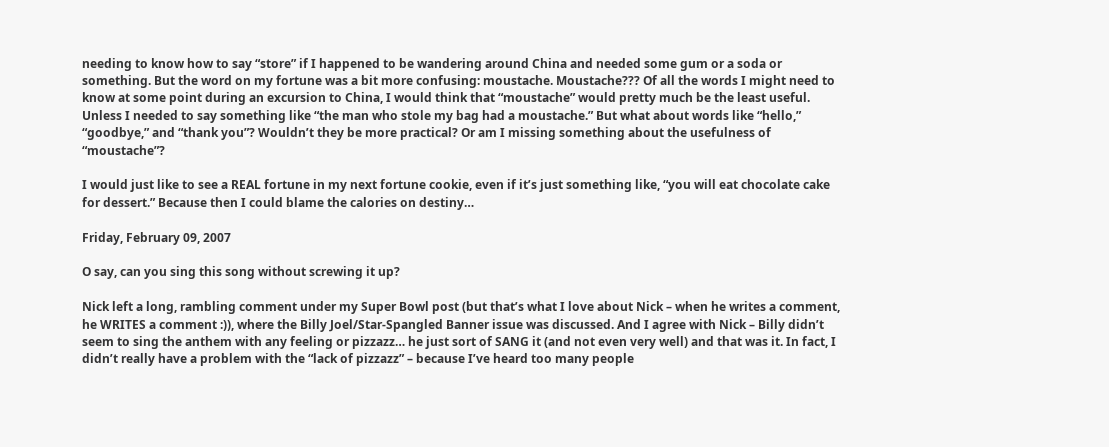needing to know how to say “store” if I happened to be wandering around China and needed some gum or a soda or something. But the word on my fortune was a bit more confusing: moustache. Moustache??? Of all the words I might need to know at some point during an excursion to China, I would think that “moustache” would pretty much be the least useful. Unless I needed to say something like “the man who stole my bag had a moustache.” But what about words like “hello,” “goodbye,” and “thank you”? Wouldn’t they be more practical? Or am I missing something about the usefulness of “moustache”?

I would just like to see a REAL fortune in my next fortune cookie, even if it’s just something like, “you will eat chocolate cake for dessert.” Because then I could blame the calories on destiny…

Friday, February 09, 2007

O say, can you sing this song without screwing it up?

Nick left a long, rambling comment under my Super Bowl post (but that’s what I love about Nick – when he writes a comment, he WRITES a comment :)), where the Billy Joel/Star-Spangled Banner issue was discussed. And I agree with Nick – Billy didn’t seem to sing the anthem with any feeling or pizzazz… he just sort of SANG it (and not even very well) and that was it. In fact, I didn’t really have a problem with the “lack of pizzazz” – because I’ve heard too many people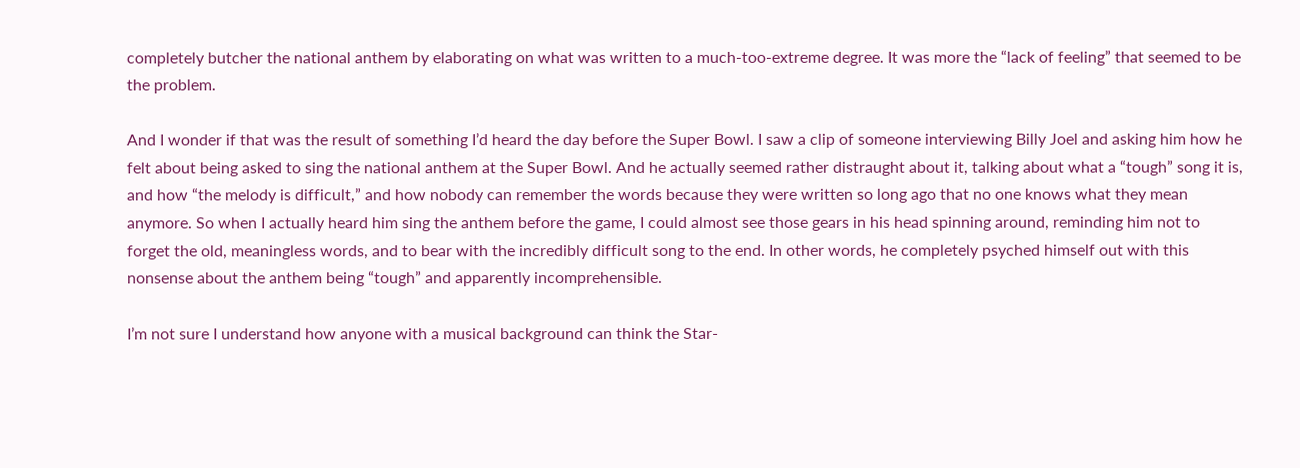completely butcher the national anthem by elaborating on what was written to a much-too-extreme degree. It was more the “lack of feeling” that seemed to be the problem.

And I wonder if that was the result of something I’d heard the day before the Super Bowl. I saw a clip of someone interviewing Billy Joel and asking him how he felt about being asked to sing the national anthem at the Super Bowl. And he actually seemed rather distraught about it, talking about what a “tough” song it is, and how “the melody is difficult,” and how nobody can remember the words because they were written so long ago that no one knows what they mean anymore. So when I actually heard him sing the anthem before the game, I could almost see those gears in his head spinning around, reminding him not to forget the old, meaningless words, and to bear with the incredibly difficult song to the end. In other words, he completely psyched himself out with this nonsense about the anthem being “tough” and apparently incomprehensible.

I’m not sure I understand how anyone with a musical background can think the Star-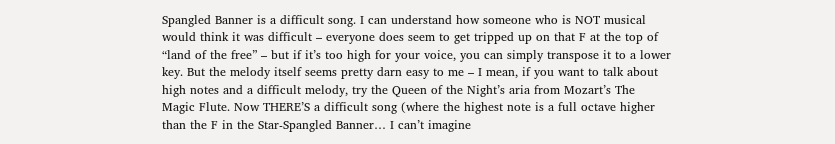Spangled Banner is a difficult song. I can understand how someone who is NOT musical would think it was difficult – everyone does seem to get tripped up on that F at the top of “land of the free” – but if it’s too high for your voice, you can simply transpose it to a lower key. But the melody itself seems pretty darn easy to me – I mean, if you want to talk about high notes and a difficult melody, try the Queen of the Night’s aria from Mozart’s The Magic Flute. Now THERE’S a difficult song (where the highest note is a full octave higher than the F in the Star-Spangled Banner… I can’t imagine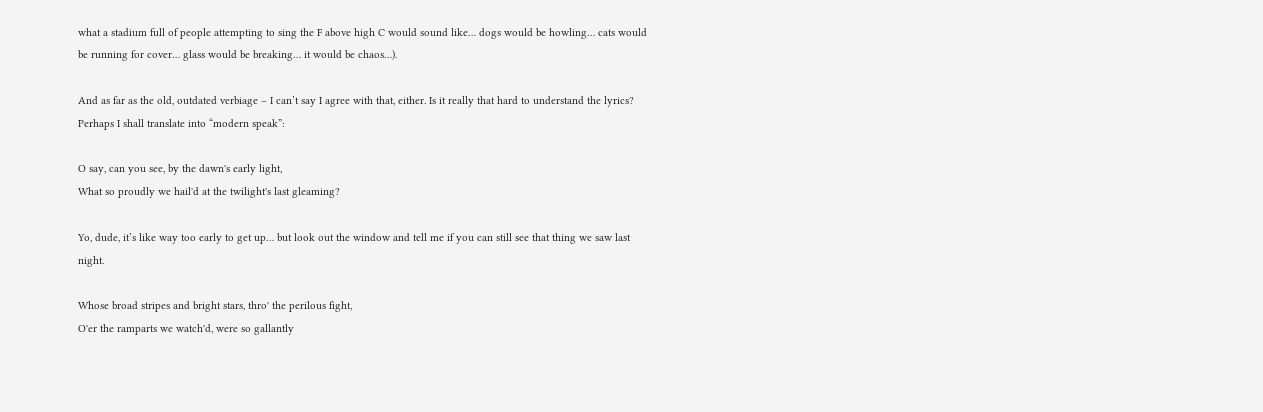what a stadium full of people attempting to sing the F above high C would sound like… dogs would be howling… cats would be running for cover… glass would be breaking… it would be chaos…).

And as far as the old, outdated verbiage – I can’t say I agree with that, either. Is it really that hard to understand the lyrics? Perhaps I shall translate into “modern speak”:

O say, can you see, by the dawn's early light,
What so proudly we hail'd at the twilight's last gleaming?

Yo, dude, it’s like way too early to get up… but look out the window and tell me if you can still see that thing we saw last night.

Whose broad stripes and bright stars, thro' the perilous fight,
O'er the ramparts we watch'd, were so gallantly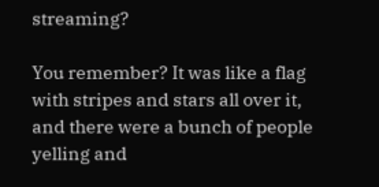streaming?

You remember? It was like a flag with stripes and stars all over it, and there were a bunch of people yelling and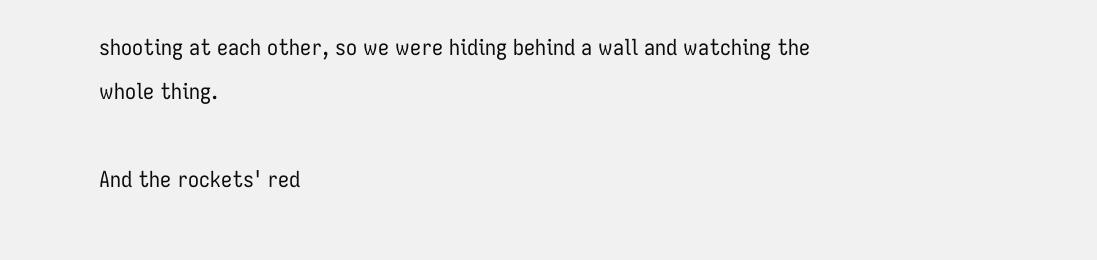shooting at each other, so we were hiding behind a wall and watching the whole thing.

And the rockets' red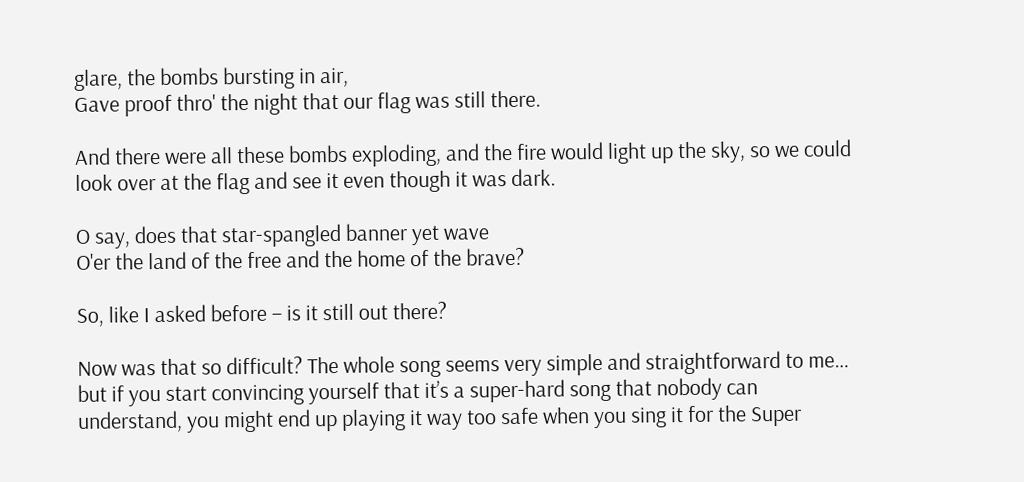glare, the bombs bursting in air,
Gave proof thro' the night that our flag was still there.

And there were all these bombs exploding, and the fire would light up the sky, so we could look over at the flag and see it even though it was dark.

O say, does that star-spangled banner yet wave
O'er the land of the free and the home of the brave?

So, like I asked before – is it still out there?

Now was that so difficult? The whole song seems very simple and straightforward to me… but if you start convincing yourself that it’s a super-hard song that nobody can understand, you might end up playing it way too safe when you sing it for the Super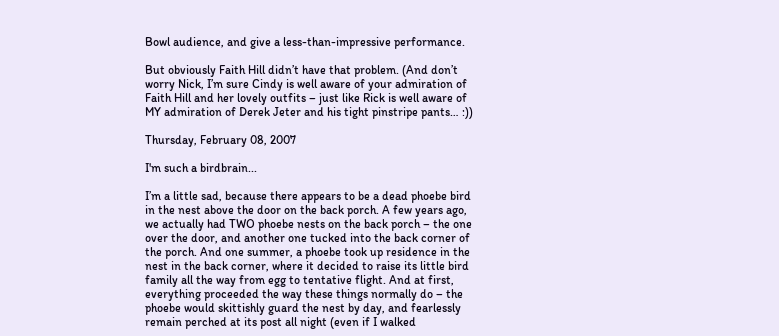Bowl audience, and give a less-than-impressive performance.

But obviously Faith Hill didn’t have that problem. (And don’t worry Nick, I’m sure Cindy is well aware of your admiration of Faith Hill and her lovely outfits – just like Rick is well aware of MY admiration of Derek Jeter and his tight pinstripe pants… :))

Thursday, February 08, 2007

I'm such a birdbrain...

I’m a little sad, because there appears to be a dead phoebe bird in the nest above the door on the back porch. A few years ago, we actually had TWO phoebe nests on the back porch – the one over the door, and another one tucked into the back corner of the porch. And one summer, a phoebe took up residence in the nest in the back corner, where it decided to raise its little bird family all the way from egg to tentative flight. And at first, everything proceeded the way these things normally do – the phoebe would skittishly guard the nest by day, and fearlessly remain perched at its post all night (even if I walked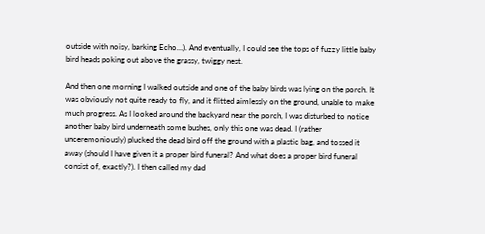outside with noisy, barking Echo…). And eventually, I could see the tops of fuzzy little baby bird heads poking out above the grassy, twiggy nest.

And then one morning I walked outside and one of the baby birds was lying on the porch. It was obviously not quite ready to fly, and it flitted aimlessly on the ground, unable to make much progress. As I looked around the backyard near the porch, I was disturbed to notice another baby bird underneath some bushes, only this one was dead. I (rather unceremoniously) plucked the dead bird off the ground with a plastic bag, and tossed it away (should I have given it a proper bird funeral? And what does a proper bird funeral consist of, exactly?). I then called my dad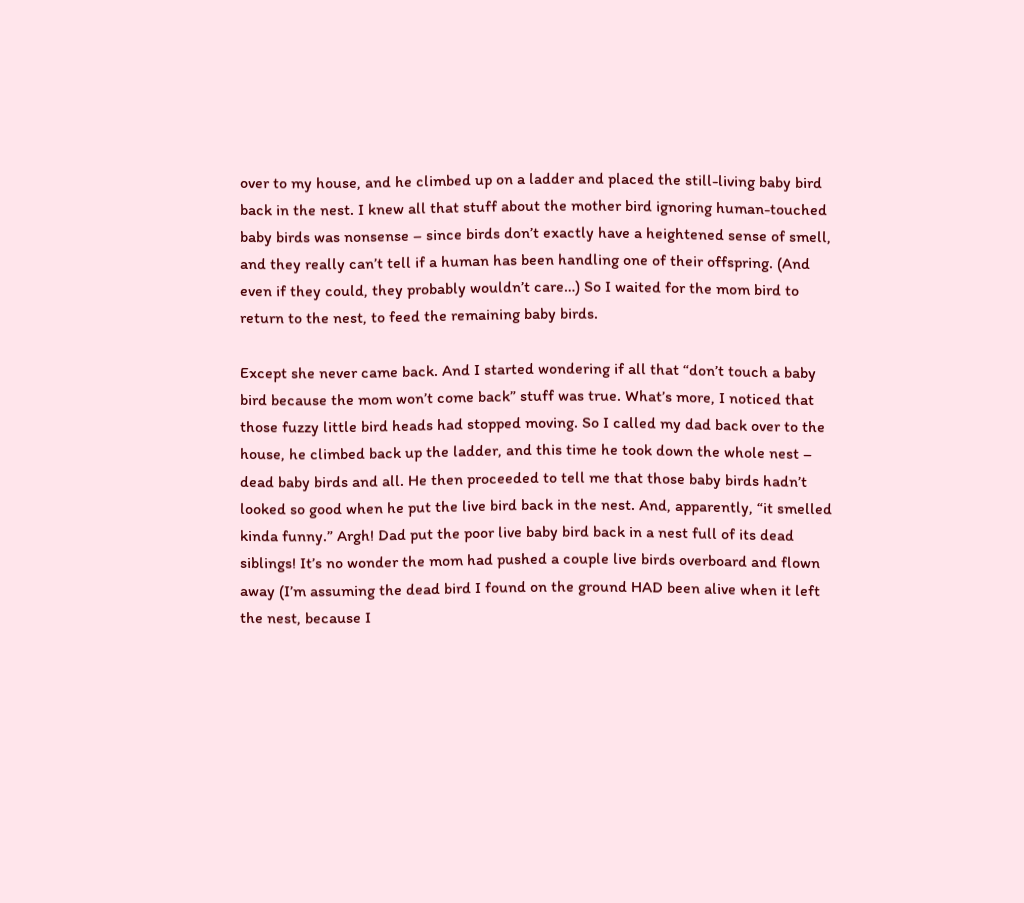over to my house, and he climbed up on a ladder and placed the still-living baby bird back in the nest. I knew all that stuff about the mother bird ignoring human-touched baby birds was nonsense – since birds don’t exactly have a heightened sense of smell, and they really can’t tell if a human has been handling one of their offspring. (And even if they could, they probably wouldn’t care…) So I waited for the mom bird to return to the nest, to feed the remaining baby birds.

Except she never came back. And I started wondering if all that “don’t touch a baby bird because the mom won’t come back” stuff was true. What’s more, I noticed that those fuzzy little bird heads had stopped moving. So I called my dad back over to the house, he climbed back up the ladder, and this time he took down the whole nest – dead baby birds and all. He then proceeded to tell me that those baby birds hadn’t looked so good when he put the live bird back in the nest. And, apparently, “it smelled kinda funny.” Argh! Dad put the poor live baby bird back in a nest full of its dead siblings! It’s no wonder the mom had pushed a couple live birds overboard and flown away (I’m assuming the dead bird I found on the ground HAD been alive when it left the nest, because I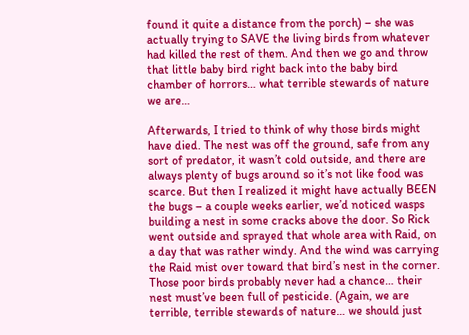found it quite a distance from the porch) – she was actually trying to SAVE the living birds from whatever had killed the rest of them. And then we go and throw that little baby bird right back into the baby bird chamber of horrors… what terrible stewards of nature we are…

Afterwards, I tried to think of why those birds might have died. The nest was off the ground, safe from any sort of predator, it wasn’t cold outside, and there are always plenty of bugs around so it’s not like food was scarce. But then I realized it might have actually BEEN the bugs – a couple weeks earlier, we’d noticed wasps building a nest in some cracks above the door. So Rick went outside and sprayed that whole area with Raid, on a day that was rather windy. And the wind was carrying the Raid mist over toward that bird’s nest in the corner. Those poor birds probably never had a chance… their nest must’ve been full of pesticide. (Again, we are terrible, terrible stewards of nature… we should just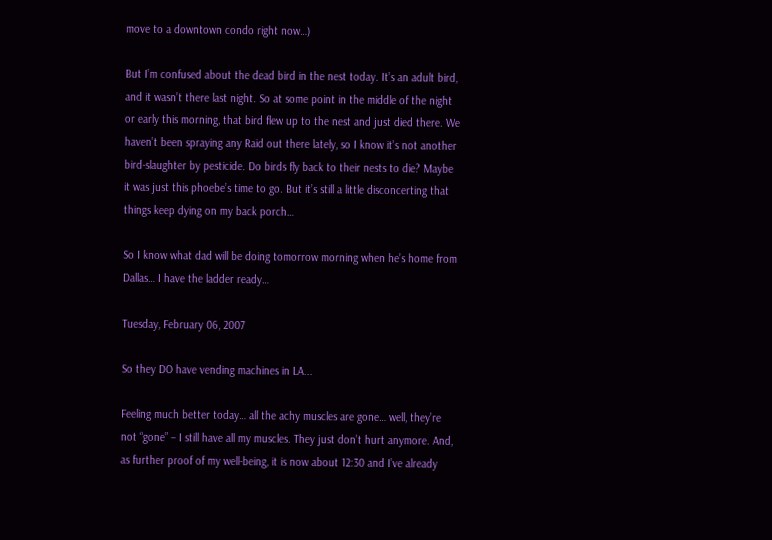move to a downtown condo right now…)

But I’m confused about the dead bird in the nest today. It’s an adult bird, and it wasn’t there last night. So at some point in the middle of the night or early this morning, that bird flew up to the nest and just died there. We haven’t been spraying any Raid out there lately, so I know it’s not another bird-slaughter by pesticide. Do birds fly back to their nests to die? Maybe it was just this phoebe’s time to go. But it’s still a little disconcerting that things keep dying on my back porch…

So I know what dad will be doing tomorrow morning when he’s home from Dallas… I have the ladder ready…

Tuesday, February 06, 2007

So they DO have vending machines in LA...

Feeling much better today… all the achy muscles are gone… well, they’re not “gone” – I still have all my muscles. They just don’t hurt anymore. And, as further proof of my well-being, it is now about 12:30 and I’ve already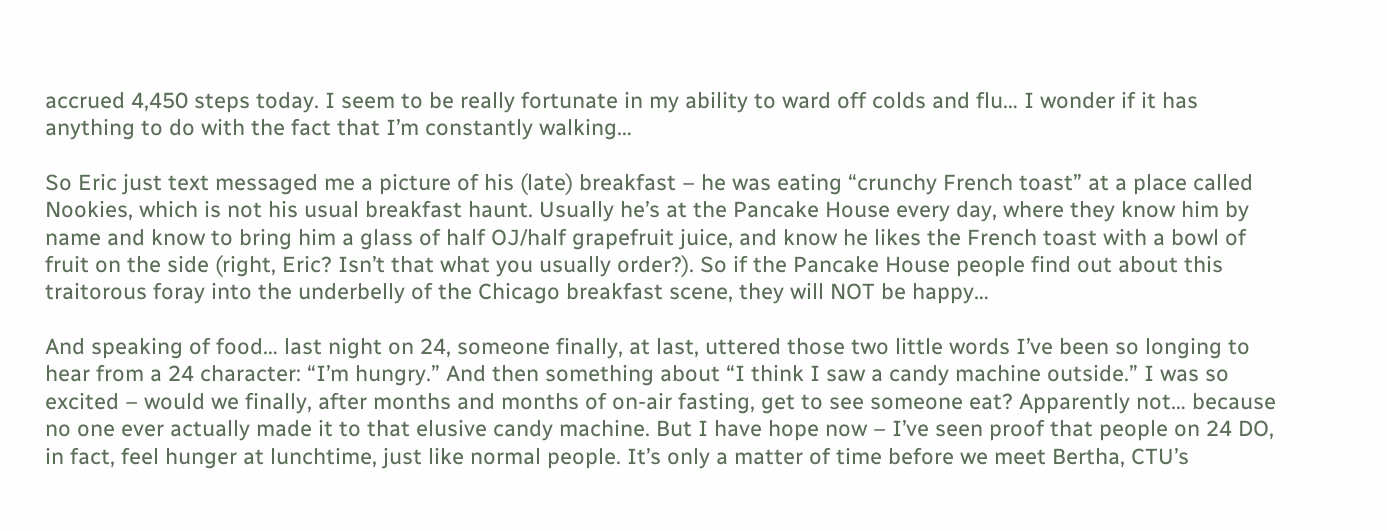accrued 4,450 steps today. I seem to be really fortunate in my ability to ward off colds and flu… I wonder if it has anything to do with the fact that I’m constantly walking…

So Eric just text messaged me a picture of his (late) breakfast – he was eating “crunchy French toast” at a place called Nookies, which is not his usual breakfast haunt. Usually he’s at the Pancake House every day, where they know him by name and know to bring him a glass of half OJ/half grapefruit juice, and know he likes the French toast with a bowl of fruit on the side (right, Eric? Isn’t that what you usually order?). So if the Pancake House people find out about this traitorous foray into the underbelly of the Chicago breakfast scene, they will NOT be happy…

And speaking of food… last night on 24, someone finally, at last, uttered those two little words I’ve been so longing to hear from a 24 character: “I’m hungry.” And then something about “I think I saw a candy machine outside.” I was so excited – would we finally, after months and months of on-air fasting, get to see someone eat? Apparently not… because no one ever actually made it to that elusive candy machine. But I have hope now – I’ve seen proof that people on 24 DO, in fact, feel hunger at lunchtime, just like normal people. It’s only a matter of time before we meet Bertha, CTU’s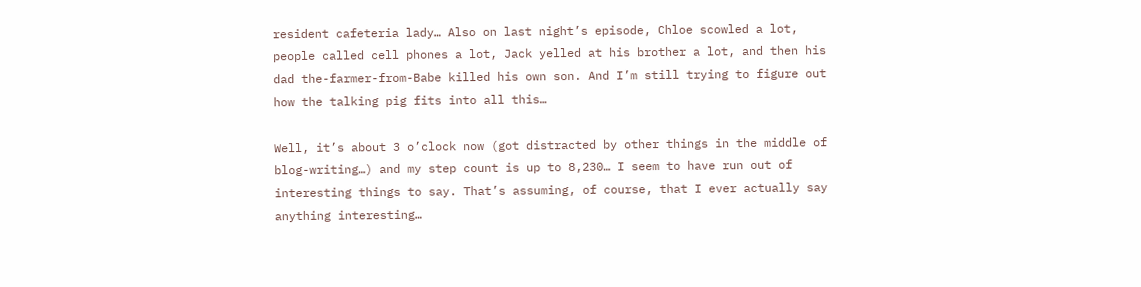resident cafeteria lady… Also on last night’s episode, Chloe scowled a lot, people called cell phones a lot, Jack yelled at his brother a lot, and then his dad the-farmer-from-Babe killed his own son. And I’m still trying to figure out how the talking pig fits into all this…

Well, it’s about 3 o’clock now (got distracted by other things in the middle of blog-writing…) and my step count is up to 8,230… I seem to have run out of interesting things to say. That’s assuming, of course, that I ever actually say anything interesting…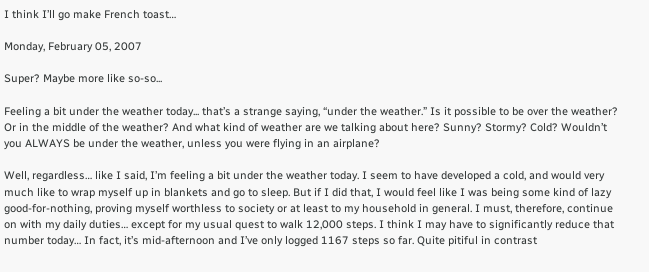I think I’ll go make French toast…

Monday, February 05, 2007

Super? Maybe more like so-so...

Feeling a bit under the weather today... that’s a strange saying, “under the weather.” Is it possible to be over the weather? Or in the middle of the weather? And what kind of weather are we talking about here? Sunny? Stormy? Cold? Wouldn’t you ALWAYS be under the weather, unless you were flying in an airplane?

Well, regardless… like I said, I’m feeling a bit under the weather today. I seem to have developed a cold, and would very much like to wrap myself up in blankets and go to sleep. But if I did that, I would feel like I was being some kind of lazy good-for-nothing, proving myself worthless to society or at least to my household in general. I must, therefore, continue on with my daily duties… except for my usual quest to walk 12,000 steps. I think I may have to significantly reduce that number today… In fact, it’s mid-afternoon and I’ve only logged 1167 steps so far. Quite pitiful in contrast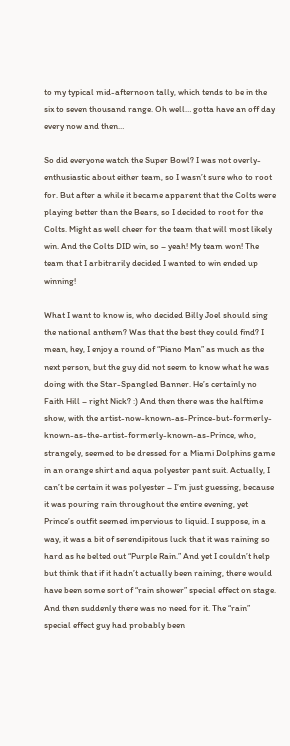to my typical mid-afternoon tally, which tends to be in the six to seven thousand range. Oh well… gotta have an off day every now and then…

So did everyone watch the Super Bowl? I was not overly-enthusiastic about either team, so I wasn’t sure who to root for. But after a while it became apparent that the Colts were playing better than the Bears, so I decided to root for the Colts. Might as well cheer for the team that will most likely win. And the Colts DID win, so – yeah! My team won! The team that I arbitrarily decided I wanted to win ended up winning!

What I want to know is, who decided Billy Joel should sing the national anthem? Was that the best they could find? I mean, hey, I enjoy a round of “Piano Man” as much as the next person, but the guy did not seem to know what he was doing with the Star-Spangled Banner. He’s certainly no Faith Hill – right Nick? :) And then there was the halftime show, with the artist-now-known-as-Prince-but-formerly-known-as-the-artist-formerly-known-as-Prince, who, strangely, seemed to be dressed for a Miami Dolphins game in an orange shirt and aqua polyester pant suit. Actually, I can’t be certain it was polyester – I’m just guessing, because it was pouring rain throughout the entire evening, yet Prince’s outfit seemed impervious to liquid. I suppose, in a way, it was a bit of serendipitous luck that it was raining so hard as he belted out “Purple Rain.” And yet I couldn’t help but think that if it hadn’t actually been raining, there would have been some sort of “rain shower” special effect on stage. And then suddenly there was no need for it. The “rain” special effect guy had probably been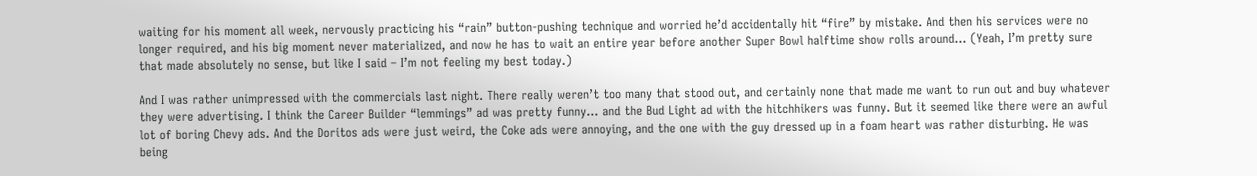waiting for his moment all week, nervously practicing his “rain” button-pushing technique and worried he’d accidentally hit “fire” by mistake. And then his services were no longer required, and his big moment never materialized, and now he has to wait an entire year before another Super Bowl halftime show rolls around… (Yeah, I’m pretty sure that made absolutely no sense, but like I said – I’m not feeling my best today.)

And I was rather unimpressed with the commercials last night. There really weren’t too many that stood out, and certainly none that made me want to run out and buy whatever they were advertising. I think the Career Builder “lemmings” ad was pretty funny… and the Bud Light ad with the hitchhikers was funny. But it seemed like there were an awful lot of boring Chevy ads. And the Doritos ads were just weird, the Coke ads were annoying, and the one with the guy dressed up in a foam heart was rather disturbing. He was being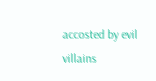accosted by evil villains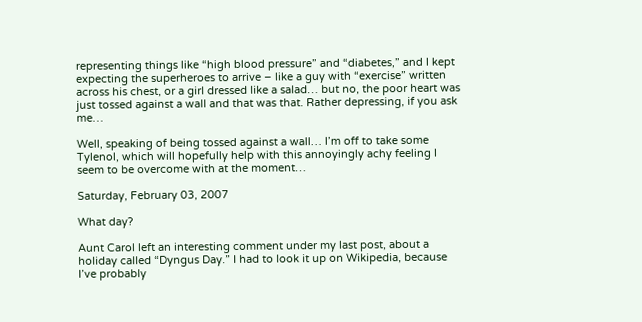representing things like “high blood pressure” and “diabetes,” and I kept expecting the superheroes to arrive – like a guy with “exercise” written across his chest, or a girl dressed like a salad… but no, the poor heart was just tossed against a wall and that was that. Rather depressing, if you ask me…

Well, speaking of being tossed against a wall… I’m off to take some Tylenol, which will hopefully help with this annoyingly achy feeling I seem to be overcome with at the moment…

Saturday, February 03, 2007

What day?

Aunt Carol left an interesting comment under my last post, about a holiday called “Dyngus Day.” I had to look it up on Wikipedia, because I’ve probably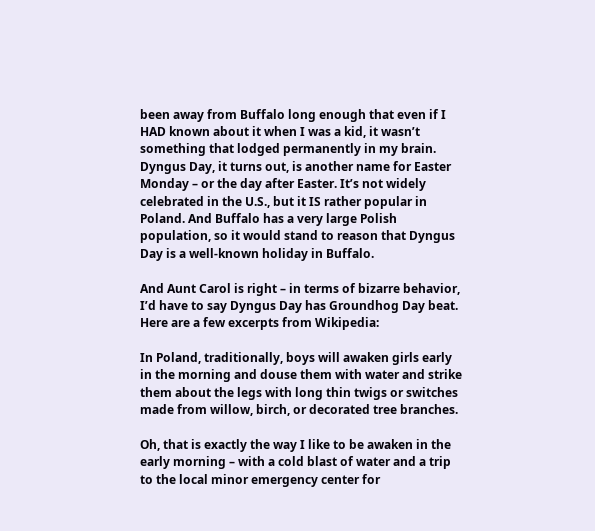been away from Buffalo long enough that even if I HAD known about it when I was a kid, it wasn’t something that lodged permanently in my brain. Dyngus Day, it turns out, is another name for Easter Monday – or the day after Easter. It’s not widely celebrated in the U.S., but it IS rather popular in Poland. And Buffalo has a very large Polish population, so it would stand to reason that Dyngus Day is a well-known holiday in Buffalo.

And Aunt Carol is right – in terms of bizarre behavior, I’d have to say Dyngus Day has Groundhog Day beat. Here are a few excerpts from Wikipedia:

In Poland, traditionally, boys will awaken girls early in the morning and douse them with water and strike them about the legs with long thin twigs or switches made from willow, birch, or decorated tree branches.

Oh, that is exactly the way I like to be awaken in the early morning – with a cold blast of water and a trip to the local minor emergency center for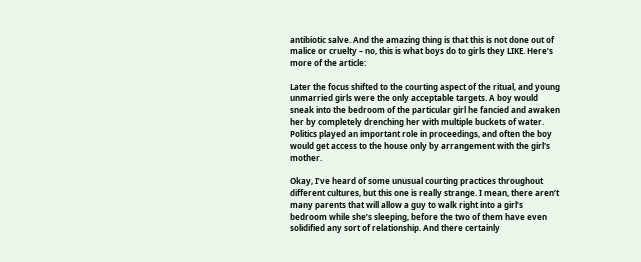antibiotic salve. And the amazing thing is that this is not done out of malice or cruelty – no, this is what boys do to girls they LIKE. Here’s more of the article:

Later the focus shifted to the courting aspect of the ritual, and young unmarried girls were the only acceptable targets. A boy would sneak into the bedroom of the particular girl he fancied and awaken her by completely drenching her with multiple buckets of water. Politics played an important role in proceedings, and often the boy would get access to the house only by arrangement with the girl's mother.

Okay, I’ve heard of some unusual courting practices throughout different cultures, but this one is really strange. I mean, there aren’t many parents that will allow a guy to walk right into a girl’s bedroom while she’s sleeping, before the two of them have even solidified any sort of relationship. And there certainly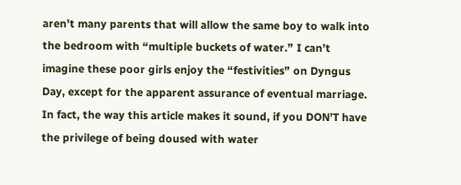aren’t many parents that will allow the same boy to walk into the bedroom with “multiple buckets of water.” I can’t imagine these poor girls enjoy the “festivities” on Dyngus Day, except for the apparent assurance of eventual marriage. In fact, the way this article makes it sound, if you DON’T have the privilege of being doused with water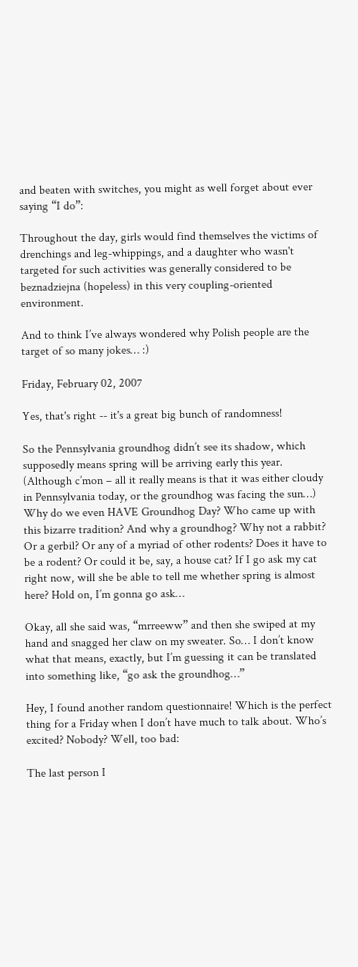and beaten with switches, you might as well forget about ever saying “I do”:

Throughout the day, girls would find themselves the victims of drenchings and leg-whippings, and a daughter who wasn't targeted for such activities was generally considered to be beznadziejna (hopeless) in this very coupling-oriented environment.

And to think I’ve always wondered why Polish people are the target of so many jokes… :)

Friday, February 02, 2007

Yes, that's right -- it's a great big bunch of randomness!

So the Pennsylvania groundhog didn’t see its shadow, which supposedly means spring will be arriving early this year. (Although c’mon – all it really means is that it was either cloudy in Pennsylvania today, or the groundhog was facing the sun…) Why do we even HAVE Groundhog Day? Who came up with this bizarre tradition? And why a groundhog? Why not a rabbit? Or a gerbil? Or any of a myriad of other rodents? Does it have to be a rodent? Or could it be, say, a house cat? If I go ask my cat right now, will she be able to tell me whether spring is almost here? Hold on, I’m gonna go ask…

Okay, all she said was, “mrreeww” and then she swiped at my hand and snagged her claw on my sweater. So… I don’t know what that means, exactly, but I’m guessing it can be translated into something like, “go ask the groundhog…”

Hey, I found another random questionnaire! Which is the perfect thing for a Friday when I don’t have much to talk about. Who’s excited? Nobody? Well, too bad:

The last person I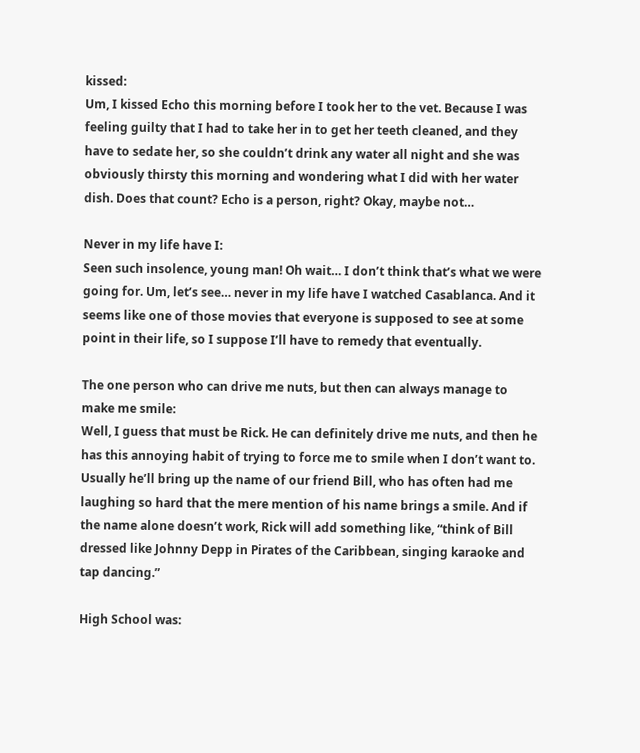kissed:
Um, I kissed Echo this morning before I took her to the vet. Because I was feeling guilty that I had to take her in to get her teeth cleaned, and they have to sedate her, so she couldn’t drink any water all night and she was obviously thirsty this morning and wondering what I did with her water dish. Does that count? Echo is a person, right? Okay, maybe not…

Never in my life have I:
Seen such insolence, young man! Oh wait… I don’t think that’s what we were going for. Um, let’s see… never in my life have I watched Casablanca. And it seems like one of those movies that everyone is supposed to see at some point in their life, so I suppose I’ll have to remedy that eventually.

The one person who can drive me nuts, but then can always manage to make me smile:
Well, I guess that must be Rick. He can definitely drive me nuts, and then he has this annoying habit of trying to force me to smile when I don’t want to. Usually he’ll bring up the name of our friend Bill, who has often had me laughing so hard that the mere mention of his name brings a smile. And if the name alone doesn’t work, Rick will add something like, “think of Bill dressed like Johnny Depp in Pirates of the Caribbean, singing karaoke and tap dancing.”

High School was: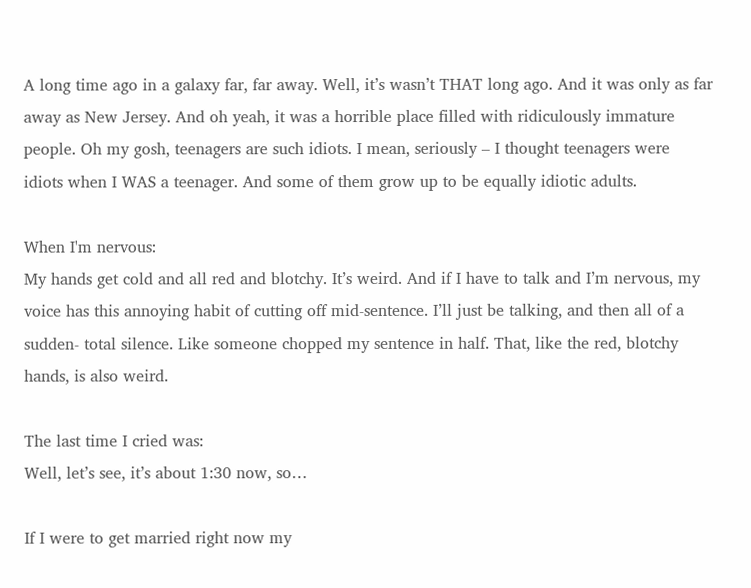A long time ago in a galaxy far, far away. Well, it’s wasn’t THAT long ago. And it was only as far away as New Jersey. And oh yeah, it was a horrible place filled with ridiculously immature people. Oh my gosh, teenagers are such idiots. I mean, seriously – I thought teenagers were idiots when I WAS a teenager. And some of them grow up to be equally idiotic adults.

When I'm nervous:
My hands get cold and all red and blotchy. It’s weird. And if I have to talk and I’m nervous, my voice has this annoying habit of cutting off mid-sentence. I’ll just be talking, and then all of a sudden- total silence. Like someone chopped my sentence in half. That, like the red, blotchy hands, is also weird.

The last time I cried was:
Well, let’s see, it’s about 1:30 now, so…

If I were to get married right now my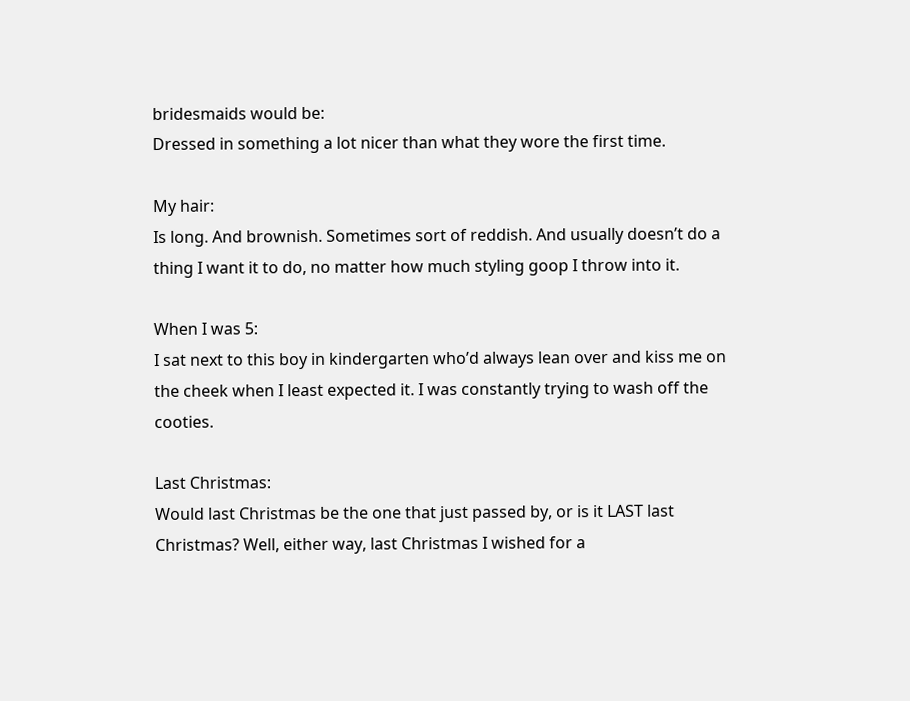bridesmaids would be:
Dressed in something a lot nicer than what they wore the first time.

My hair:
Is long. And brownish. Sometimes sort of reddish. And usually doesn’t do a thing I want it to do, no matter how much styling goop I throw into it.

When I was 5:
I sat next to this boy in kindergarten who’d always lean over and kiss me on the cheek when I least expected it. I was constantly trying to wash off the cooties.

Last Christmas:
Would last Christmas be the one that just passed by, or is it LAST last Christmas? Well, either way, last Christmas I wished for a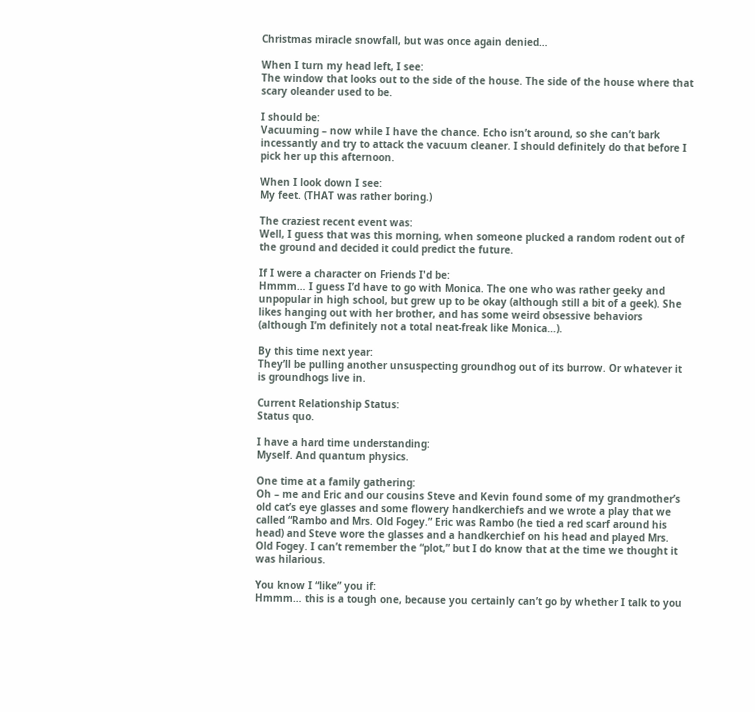Christmas miracle snowfall, but was once again denied…

When I turn my head left, I see:
The window that looks out to the side of the house. The side of the house where that scary oleander used to be.

I should be:
Vacuuming – now while I have the chance. Echo isn’t around, so she can’t bark incessantly and try to attack the vacuum cleaner. I should definitely do that before I pick her up this afternoon.

When I look down I see:
My feet. (THAT was rather boring.)

The craziest recent event was:
Well, I guess that was this morning, when someone plucked a random rodent out of the ground and decided it could predict the future.

If I were a character on Friends I'd be:
Hmmm… I guess I’d have to go with Monica. The one who was rather geeky and unpopular in high school, but grew up to be okay (although still a bit of a geek). She likes hanging out with her brother, and has some weird obsessive behaviors (although I’m definitely not a total neat-freak like Monica…).

By this time next year:
They’ll be pulling another unsuspecting groundhog out of its burrow. Or whatever it is groundhogs live in.

Current Relationship Status:
Status quo.

I have a hard time understanding:
Myself. And quantum physics.

One time at a family gathering:
Oh – me and Eric and our cousins Steve and Kevin found some of my grandmother’s old cat’s eye glasses and some flowery handkerchiefs and we wrote a play that we called “Rambo and Mrs. Old Fogey.” Eric was Rambo (he tied a red scarf around his head) and Steve wore the glasses and a handkerchief on his head and played Mrs. Old Fogey. I can’t remember the “plot,” but I do know that at the time we thought it was hilarious.

You know I “like” you if:
Hmmm… this is a tough one, because you certainly can’t go by whether I talk to you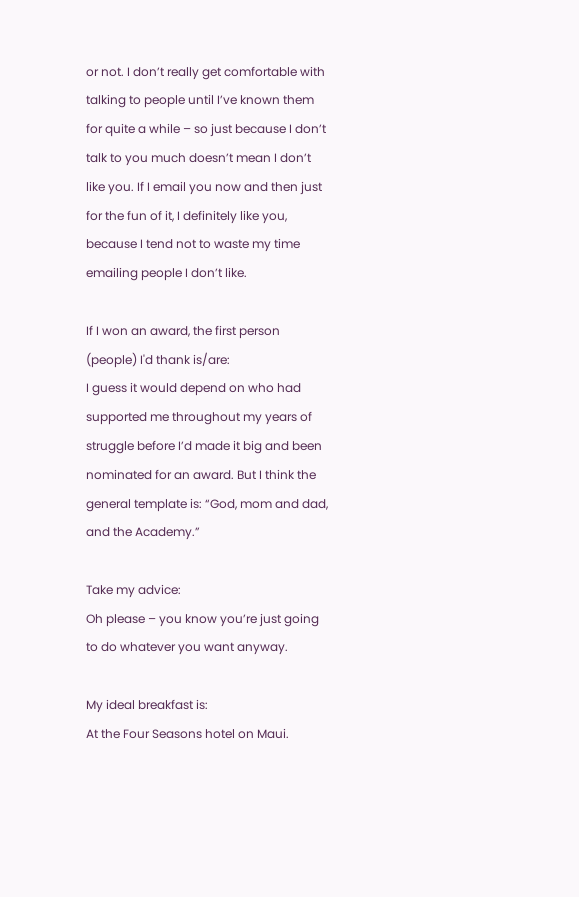or not. I don’t really get comfortable with talking to people until I’ve known them for quite a while – so just because I don’t talk to you much doesn’t mean I don’t like you. If I email you now and then just for the fun of it, I definitely like you, because I tend not to waste my time emailing people I don’t like.

If I won an award, the first person (people) I'd thank is/are:
I guess it would depend on who had supported me throughout my years of struggle before I’d made it big and been nominated for an award. But I think the general template is: “God, mom and dad, and the Academy.”

Take my advice:
Oh please – you know you’re just going to do whatever you want anyway.

My ideal breakfast is:
At the Four Seasons hotel on Maui.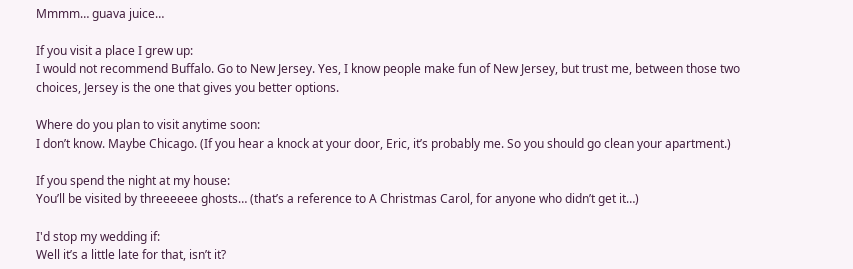Mmmm… guava juice…

If you visit a place I grew up:
I would not recommend Buffalo. Go to New Jersey. Yes, I know people make fun of New Jersey, but trust me, between those two choices, Jersey is the one that gives you better options.

Where do you plan to visit anytime soon:
I don’t know. Maybe Chicago. (If you hear a knock at your door, Eric, it’s probably me. So you should go clean your apartment.)

If you spend the night at my house:
You’ll be visited by threeeeee ghosts… (that’s a reference to A Christmas Carol, for anyone who didn’t get it…)

I'd stop my wedding if:
Well it’s a little late for that, isn’t it?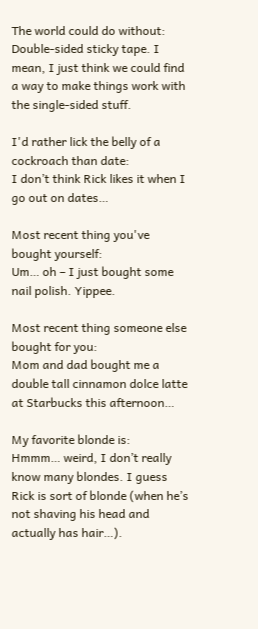The world could do without:
Double-sided sticky tape. I mean, I just think we could find a way to make things work with the single-sided stuff.

I'd rather lick the belly of a cockroach than date:
I don’t think Rick likes it when I go out on dates…

Most recent thing you've bought yourself:
Um… oh – I just bought some nail polish. Yippee.

Most recent thing someone else bought for you:
Mom and dad bought me a double tall cinnamon dolce latte at Starbucks this afternoon…

My favorite blonde is:
Hmmm… weird, I don’t really know many blondes. I guess Rick is sort of blonde (when he’s not shaving his head and actually has hair…).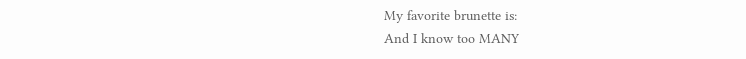My favorite brunette is:
And I know too MANY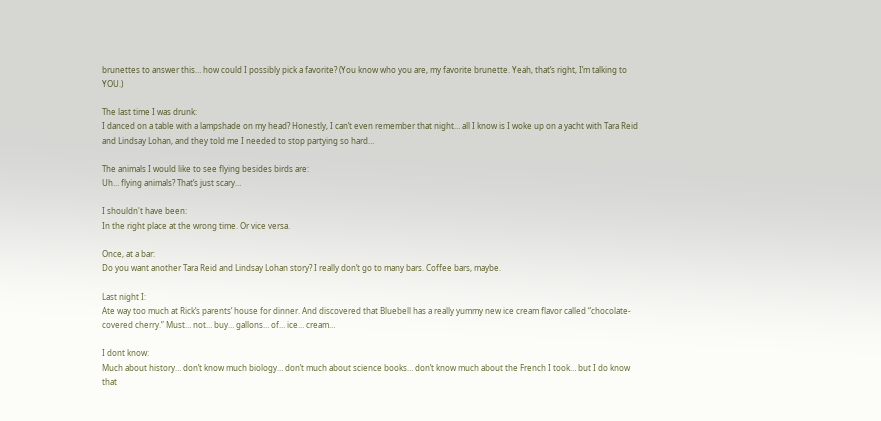brunettes to answer this… how could I possibly pick a favorite? (You know who you are, my favorite brunette. Yeah, that’s right, I’m talking to YOU.)

The last time I was drunk:
I danced on a table with a lampshade on my head? Honestly, I can’t even remember that night… all I know is I woke up on a yacht with Tara Reid and Lindsay Lohan, and they told me I needed to stop partying so hard…

The animals I would like to see flying besides birds are:
Uh… flying animals? That’s just scary…

I shouldn't have been:
In the right place at the wrong time. Or vice versa.

Once, at a bar:
Do you want another Tara Reid and Lindsay Lohan story? I really don’t go to many bars. Coffee bars, maybe.

Last night I:
Ate way too much at Rick’s parents’ house for dinner. And discovered that Bluebell has a really yummy new ice cream flavor called “chocolate-covered cherry.” Must… not… buy… gallons… of… ice… cream…

I dont know:
Much about history… don’t know much biology… don’t much about science books… don’t know much about the French I took… but I do know that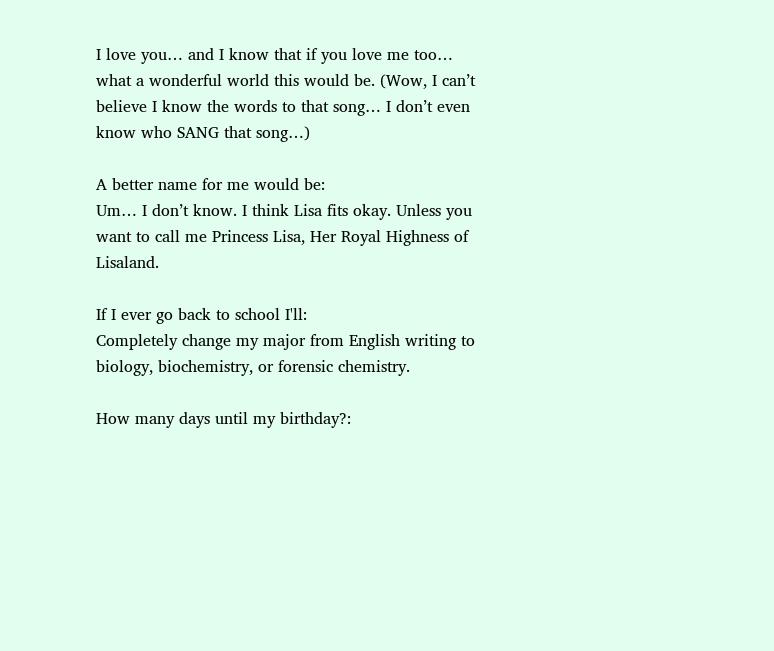I love you… and I know that if you love me too… what a wonderful world this would be. (Wow, I can’t believe I know the words to that song… I don’t even know who SANG that song…)

A better name for me would be:
Um… I don’t know. I think Lisa fits okay. Unless you want to call me Princess Lisa, Her Royal Highness of Lisaland.

If I ever go back to school I'll:
Completely change my major from English writing to biology, biochemistry, or forensic chemistry.

How many days until my birthday?: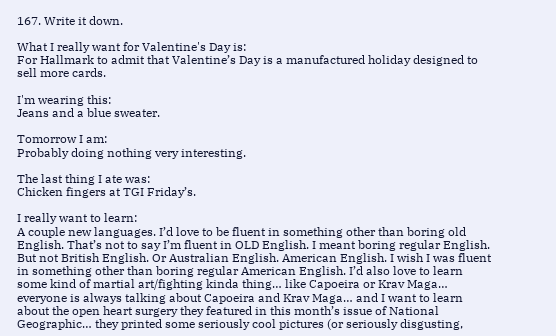167. Write it down.

What I really want for Valentine's Day is:
For Hallmark to admit that Valentine’s Day is a manufactured holiday designed to sell more cards.

I'm wearing this:
Jeans and a blue sweater.

Tomorrow I am:
Probably doing nothing very interesting.

The last thing I ate was:
Chicken fingers at TGI Friday’s.

I really want to learn:
A couple new languages. I’d love to be fluent in something other than boring old English. That’s not to say I’m fluent in OLD English. I meant boring regular English. But not British English. Or Australian English. American English. I wish I was fluent in something other than boring regular American English. I’d also love to learn some kind of martial art/fighting kinda thing… like Capoeira or Krav Maga… everyone is always talking about Capoeira and Krav Maga… and I want to learn about the open heart surgery they featured in this month’s issue of National Geographic… they printed some seriously cool pictures (or seriously disgusting,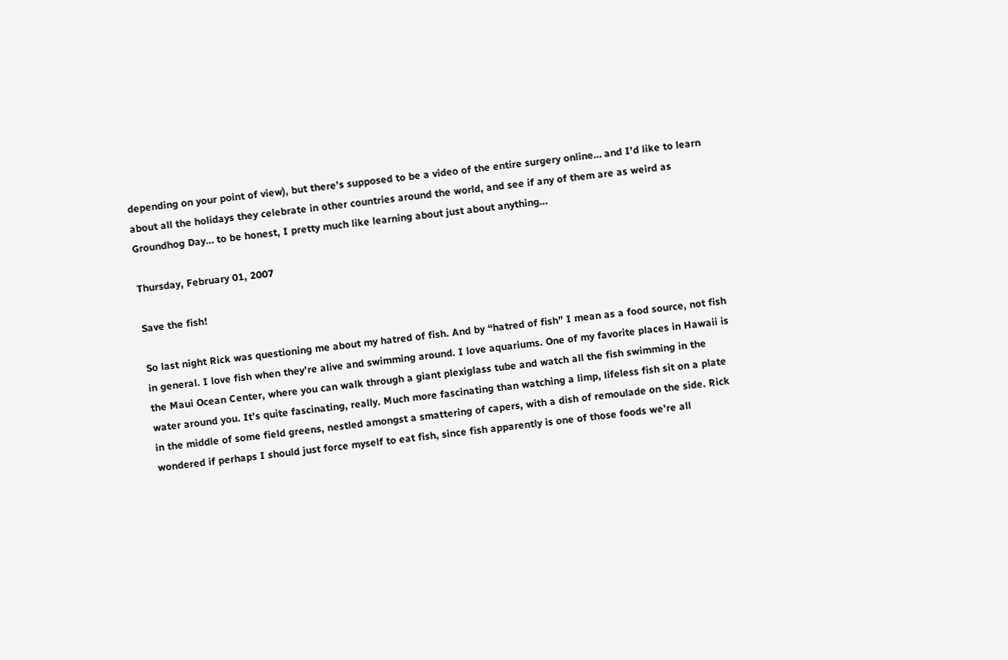depending on your point of view), but there’s supposed to be a video of the entire surgery online… and I’d like to learn about all the holidays they celebrate in other countries around the world, and see if any of them are as weird as Groundhog Day… to be honest, I pretty much like learning about just about anything…

Thursday, February 01, 2007

Save the fish!

So last night Rick was questioning me about my hatred of fish. And by “hatred of fish” I mean as a food source, not fish in general. I love fish when they’re alive and swimming around. I love aquariums. One of my favorite places in Hawaii is the Maui Ocean Center, where you can walk through a giant plexiglass tube and watch all the fish swimming in the water around you. It’s quite fascinating, really. Much more fascinating than watching a limp, lifeless fish sit on a plate in the middle of some field greens, nestled amongst a smattering of capers, with a dish of remoulade on the side. Rick wondered if perhaps I should just force myself to eat fish, since fish apparently is one of those foods we’re all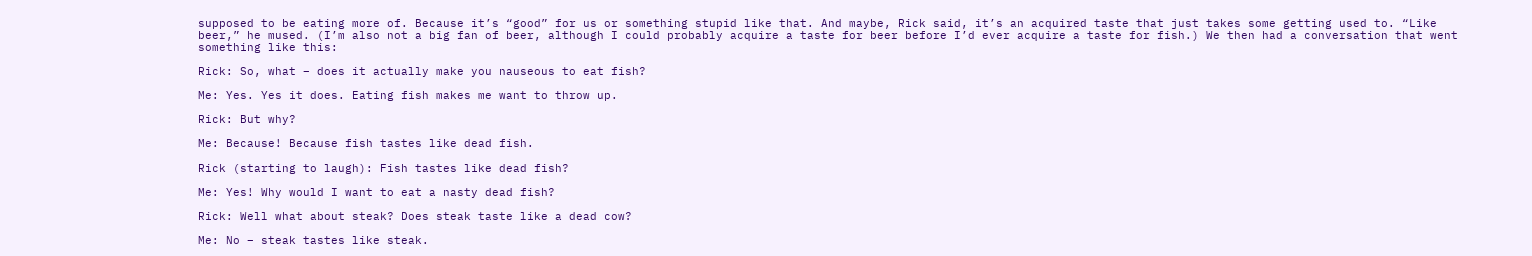supposed to be eating more of. Because it’s “good” for us or something stupid like that. And maybe, Rick said, it’s an acquired taste that just takes some getting used to. “Like beer,” he mused. (I’m also not a big fan of beer, although I could probably acquire a taste for beer before I’d ever acquire a taste for fish.) We then had a conversation that went something like this:

Rick: So, what – does it actually make you nauseous to eat fish?

Me: Yes. Yes it does. Eating fish makes me want to throw up.

Rick: But why?

Me: Because! Because fish tastes like dead fish.

Rick (starting to laugh): Fish tastes like dead fish?

Me: Yes! Why would I want to eat a nasty dead fish?

Rick: Well what about steak? Does steak taste like a dead cow?

Me: No – steak tastes like steak.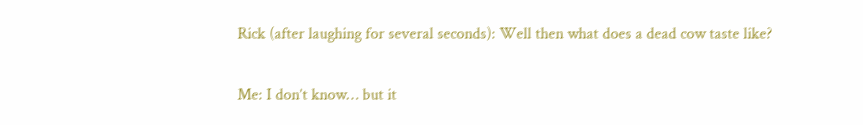Rick (after laughing for several seconds): Well then what does a dead cow taste like?

Me: I don’t know… but it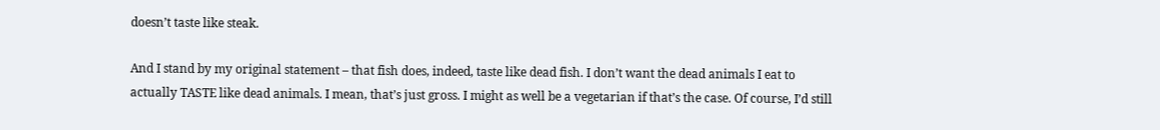doesn’t taste like steak.

And I stand by my original statement – that fish does, indeed, taste like dead fish. I don’t want the dead animals I eat to actually TASTE like dead animals. I mean, that’s just gross. I might as well be a vegetarian if that’s the case. Of course, I’d still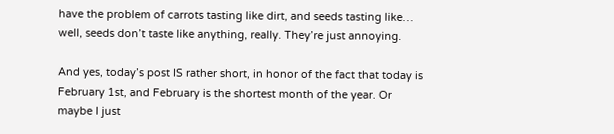have the problem of carrots tasting like dirt, and seeds tasting like… well, seeds don’t taste like anything, really. They’re just annoying.

And yes, today’s post IS rather short, in honor of the fact that today is February 1st, and February is the shortest month of the year. Or maybe I just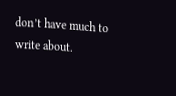don’t have much to write about.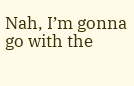Nah, I’m gonna go with the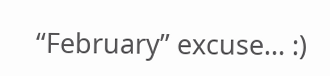“February” excuse… :)